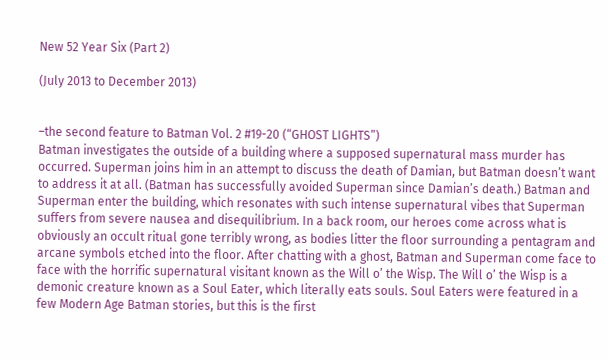New 52 Year Six (Part 2)

(July 2013 to December 2013)


–the second feature to Batman Vol. 2 #19-20 (“GHOST LIGHTS”)
Batman investigates the outside of a building where a supposed supernatural mass murder has occurred. Superman joins him in an attempt to discuss the death of Damian, but Batman doesn’t want to address it at all. (Batman has successfully avoided Superman since Damian’s death.) Batman and Superman enter the building, which resonates with such intense supernatural vibes that Superman suffers from severe nausea and disequilibrium. In a back room, our heroes come across what is obviously an occult ritual gone terribly wrong, as bodies litter the floor surrounding a pentagram and arcane symbols etched into the floor. After chatting with a ghost, Batman and Superman come face to face with the horrific supernatural visitant known as the Will o’ the Wisp. The Will o’ the Wisp is a demonic creature known as a Soul Eater, which literally eats souls. Soul Eaters were featured in a few Modern Age Batman stories, but this is the first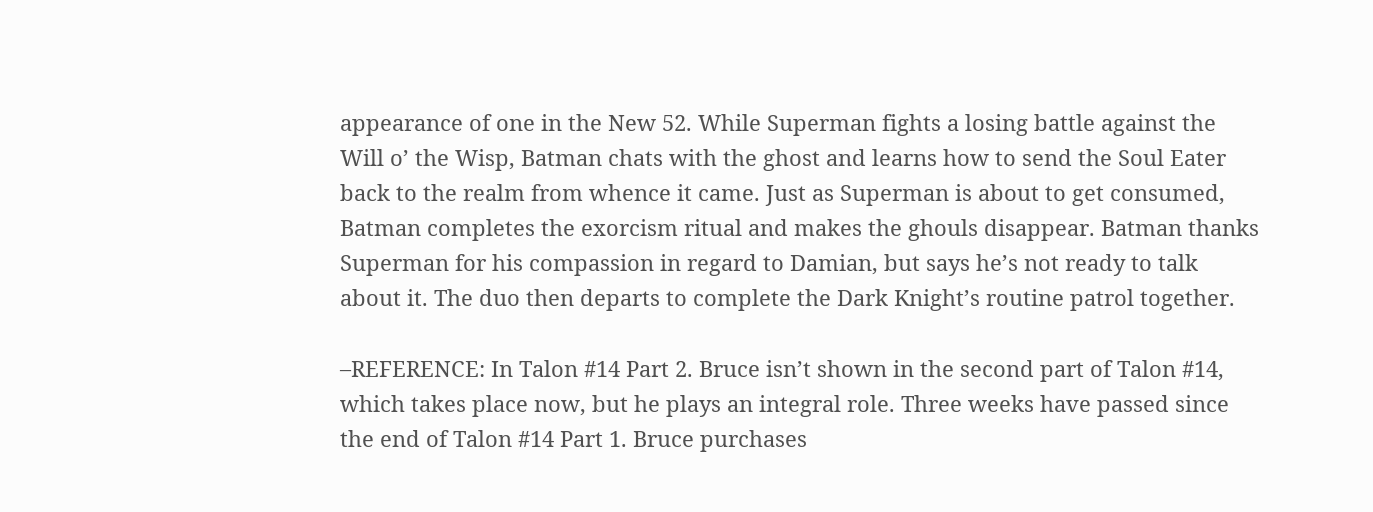appearance of one in the New 52. While Superman fights a losing battle against the Will o’ the Wisp, Batman chats with the ghost and learns how to send the Soul Eater back to the realm from whence it came. Just as Superman is about to get consumed, Batman completes the exorcism ritual and makes the ghouls disappear. Batman thanks Superman for his compassion in regard to Damian, but says he’s not ready to talk about it. The duo then departs to complete the Dark Knight’s routine patrol together.

–REFERENCE: In Talon #14 Part 2. Bruce isn’t shown in the second part of Talon #14, which takes place now, but he plays an integral role. Three weeks have passed since the end of Talon #14 Part 1. Bruce purchases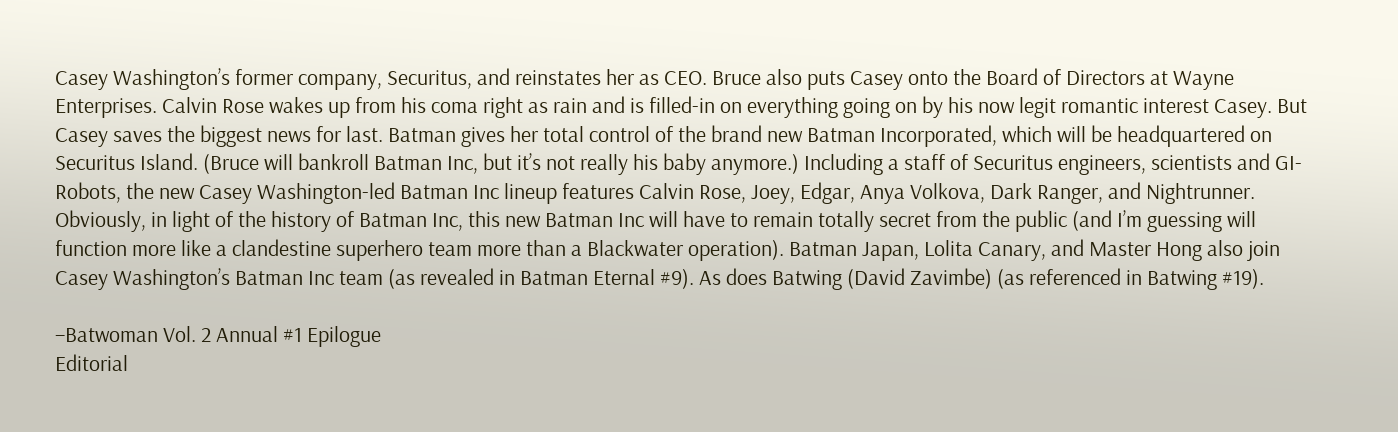Casey Washington’s former company, Securitus, and reinstates her as CEO. Bruce also puts Casey onto the Board of Directors at Wayne Enterprises. Calvin Rose wakes up from his coma right as rain and is filled-in on everything going on by his now legit romantic interest Casey. But Casey saves the biggest news for last. Batman gives her total control of the brand new Batman Incorporated, which will be headquartered on Securitus Island. (Bruce will bankroll Batman Inc, but it’s not really his baby anymore.) Including a staff of Securitus engineers, scientists and GI-Robots, the new Casey Washington-led Batman Inc lineup features Calvin Rose, Joey, Edgar, Anya Volkova, Dark Ranger, and Nightrunner. Obviously, in light of the history of Batman Inc, this new Batman Inc will have to remain totally secret from the public (and I’m guessing will function more like a clandestine superhero team more than a Blackwater operation). Batman Japan, Lolita Canary, and Master Hong also join Casey Washington’s Batman Inc team (as revealed in Batman Eternal #9). As does Batwing (David Zavimbe) (as referenced in Batwing #19).

–Batwoman Vol. 2 Annual #1 Epilogue
Editorial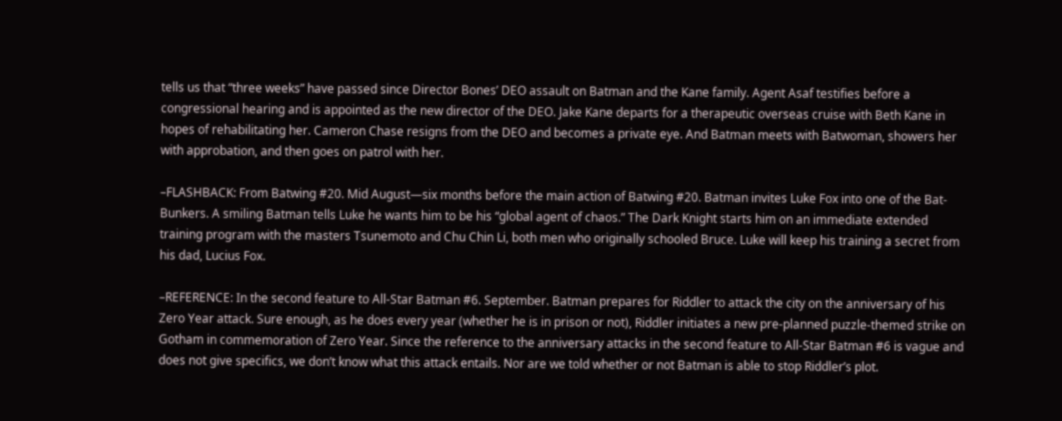tells us that “three weeks” have passed since Director Bones’ DEO assault on Batman and the Kane family. Agent Asaf testifies before a congressional hearing and is appointed as the new director of the DEO. Jake Kane departs for a therapeutic overseas cruise with Beth Kane in hopes of rehabilitating her. Cameron Chase resigns from the DEO and becomes a private eye. And Batman meets with Batwoman, showers her with approbation, and then goes on patrol with her.

–FLASHBACK: From Batwing #20. Mid August—six months before the main action of Batwing #20. Batman invites Luke Fox into one of the Bat-Bunkers. A smiling Batman tells Luke he wants him to be his “global agent of chaos.” The Dark Knight starts him on an immediate extended training program with the masters Tsunemoto and Chu Chin Li, both men who originally schooled Bruce. Luke will keep his training a secret from his dad, Lucius Fox.

–REFERENCE: In the second feature to All-Star Batman #6. September. Batman prepares for Riddler to attack the city on the anniversary of his Zero Year attack. Sure enough, as he does every year (whether he is in prison or not), Riddler initiates a new pre-planned puzzle-themed strike on Gotham in commemoration of Zero Year. Since the reference to the anniversary attacks in the second feature to All-Star Batman #6 is vague and does not give specifics, we don’t know what this attack entails. Nor are we told whether or not Batman is able to stop Riddler’s plot.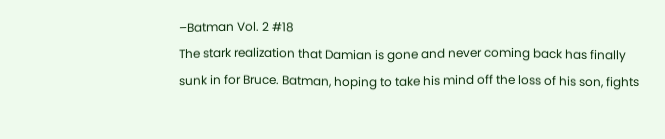–Batman Vol. 2 #18
The stark realization that Damian is gone and never coming back has finally sunk in for Bruce. Batman, hoping to take his mind off the loss of his son, fights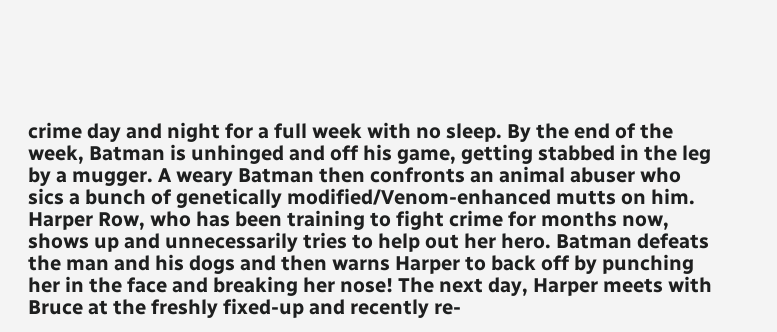crime day and night for a full week with no sleep. By the end of the week, Batman is unhinged and off his game, getting stabbed in the leg by a mugger. A weary Batman then confronts an animal abuser who sics a bunch of genetically modified/Venom-enhanced mutts on him. Harper Row, who has been training to fight crime for months now, shows up and unnecessarily tries to help out her hero. Batman defeats the man and his dogs and then warns Harper to back off by punching her in the face and breaking her nose! The next day, Harper meets with Bruce at the freshly fixed-up and recently re-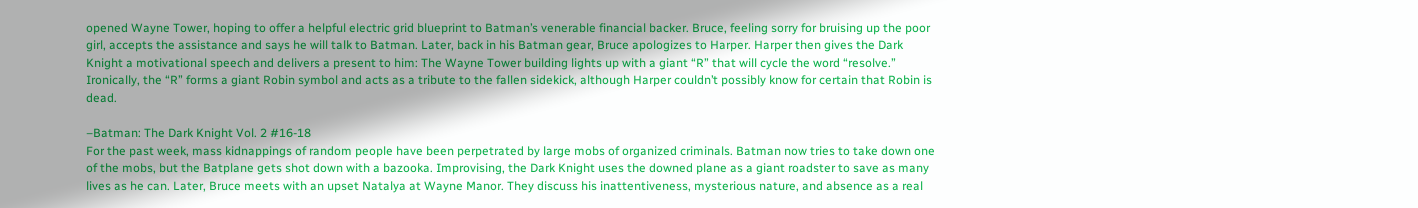opened Wayne Tower, hoping to offer a helpful electric grid blueprint to Batman’s venerable financial backer. Bruce, feeling sorry for bruising up the poor girl, accepts the assistance and says he will talk to Batman. Later, back in his Batman gear, Bruce apologizes to Harper. Harper then gives the Dark Knight a motivational speech and delivers a present to him: The Wayne Tower building lights up with a giant “R” that will cycle the word “resolve.” Ironically, the “R” forms a giant Robin symbol and acts as a tribute to the fallen sidekick, although Harper couldn’t possibly know for certain that Robin is dead.

–Batman: The Dark Knight Vol. 2 #16-18
For the past week, mass kidnappings of random people have been perpetrated by large mobs of organized criminals. Batman now tries to take down one of the mobs, but the Batplane gets shot down with a bazooka. Improvising, the Dark Knight uses the downed plane as a giant roadster to save as many lives as he can. Later, Bruce meets with an upset Natalya at Wayne Manor. They discuss his inattentiveness, mysterious nature, and absence as a real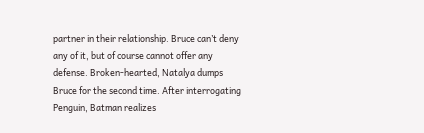partner in their relationship. Bruce can’t deny any of it, but of course cannot offer any defense. Broken-hearted, Natalya dumps Bruce for the second time. After interrogating Penguin, Batman realizes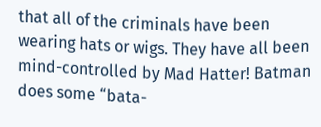that all of the criminals have been wearing hats or wigs. They have all been mind-controlled by Mad Hatter! Batman does some “bata-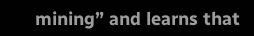mining” and learns that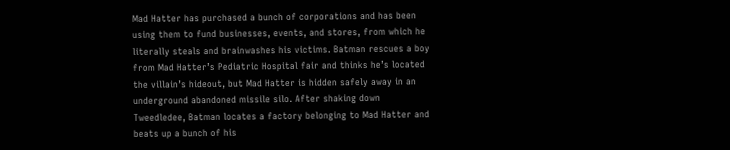Mad Hatter has purchased a bunch of corporations and has been using them to fund businesses, events, and stores, from which he literally steals and brainwashes his victims. Batman rescues a boy from Mad Hatter’s Pediatric Hospital fair and thinks he’s located the villain’s hideout, but Mad Hatter is hidden safely away in an underground abandoned missile silo. After shaking down Tweedledee, Batman locates a factory belonging to Mad Hatter and beats up a bunch of his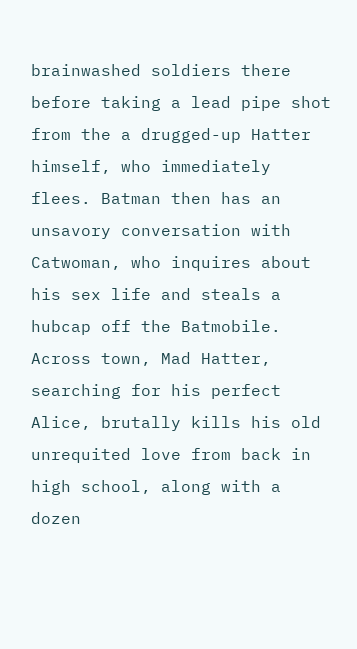brainwashed soldiers there before taking a lead pipe shot from the a drugged-up Hatter himself, who immediately flees. Batman then has an unsavory conversation with Catwoman, who inquires about his sex life and steals a hubcap off the Batmobile. Across town, Mad Hatter, searching for his perfect Alice, brutally kills his old unrequited love from back in high school, along with a dozen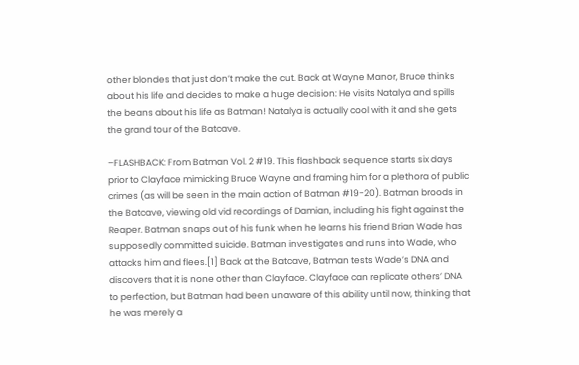other blondes that just don’t make the cut. Back at Wayne Manor, Bruce thinks about his life and decides to make a huge decision: He visits Natalya and spills the beans about his life as Batman! Natalya is actually cool with it and she gets the grand tour of the Batcave.

–FLASHBACK: From Batman Vol. 2 #19. This flashback sequence starts six days prior to Clayface mimicking Bruce Wayne and framing him for a plethora of public crimes (as will be seen in the main action of Batman #19-20). Batman broods in the Batcave, viewing old vid recordings of Damian, including his fight against the Reaper. Batman snaps out of his funk when he learns his friend Brian Wade has supposedly committed suicide. Batman investigates and runs into Wade, who attacks him and flees.[1] Back at the Batcave, Batman tests Wade’s DNA and discovers that it is none other than Clayface. Clayface can replicate others’ DNA to perfection, but Batman had been unaware of this ability until now, thinking that he was merely a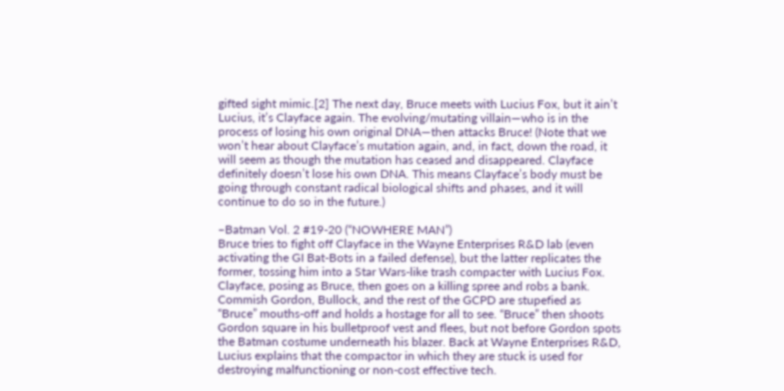gifted sight mimic.[2] The next day, Bruce meets with Lucius Fox, but it ain’t Lucius, it’s Clayface again. The evolving/mutating villain—who is in the process of losing his own original DNA—then attacks Bruce! (Note that we won’t hear about Clayface’s mutation again, and, in fact, down the road, it will seem as though the mutation has ceased and disappeared. Clayface definitely doesn’t lose his own DNA. This means Clayface’s body must be going through constant radical biological shifts and phases, and it will continue to do so in the future.)

–Batman Vol. 2 #19-20 (“NOWHERE MAN”)
Bruce tries to fight off Clayface in the Wayne Enterprises R&D lab (even activating the GI Bat-Bots in a failed defense), but the latter replicates the former, tossing him into a Star Wars-like trash compacter with Lucius Fox. Clayface, posing as Bruce, then goes on a killing spree and robs a bank. Commish Gordon, Bullock, and the rest of the GCPD are stupefied as “Bruce” mouths-off and holds a hostage for all to see. “Bruce” then shoots Gordon square in his bulletproof vest and flees, but not before Gordon spots the Batman costume underneath his blazer. Back at Wayne Enterprises R&D, Lucius explains that the compactor in which they are stuck is used for destroying malfunctioning or non-cost effective tech.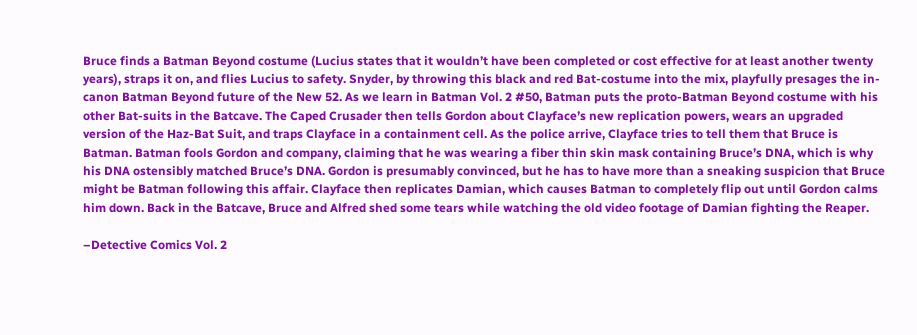Bruce finds a Batman Beyond costume (Lucius states that it wouldn’t have been completed or cost effective for at least another twenty years), straps it on, and flies Lucius to safety. Snyder, by throwing this black and red Bat-costume into the mix, playfully presages the in-canon Batman Beyond future of the New 52. As we learn in Batman Vol. 2 #50, Batman puts the proto-Batman Beyond costume with his other Bat-suits in the Batcave. The Caped Crusader then tells Gordon about Clayface’s new replication powers, wears an upgraded version of the Haz-Bat Suit, and traps Clayface in a containment cell. As the police arrive, Clayface tries to tell them that Bruce is Batman. Batman fools Gordon and company, claiming that he was wearing a fiber thin skin mask containing Bruce’s DNA, which is why his DNA ostensibly matched Bruce’s DNA. Gordon is presumably convinced, but he has to have more than a sneaking suspicion that Bruce might be Batman following this affair. Clayface then replicates Damian, which causes Batman to completely flip out until Gordon calms him down. Back in the Batcave, Bruce and Alfred shed some tears while watching the old video footage of Damian fighting the Reaper.

–Detective Comics Vol. 2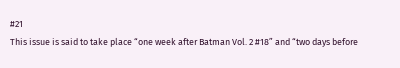#21
This issue is said to take place “one week after Batman Vol. 2 #18” and “two days before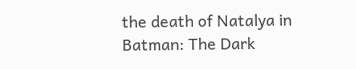the death of Natalya in Batman: The Dark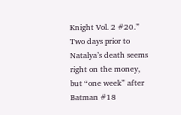Knight Vol. 2 #20.” Two days prior to Natalya’s death seems right on the money, but “one week” after Batman #18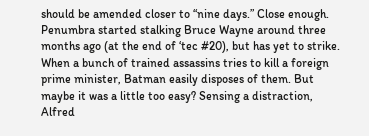should be amended closer to “nine days.” Close enough. Penumbra started stalking Bruce Wayne around three months ago (at the end of ‘tec #20), but has yet to strike. When a bunch of trained assassins tries to kill a foreign prime minister, Batman easily disposes of them. But maybe it was a little too easy? Sensing a distraction, Alfred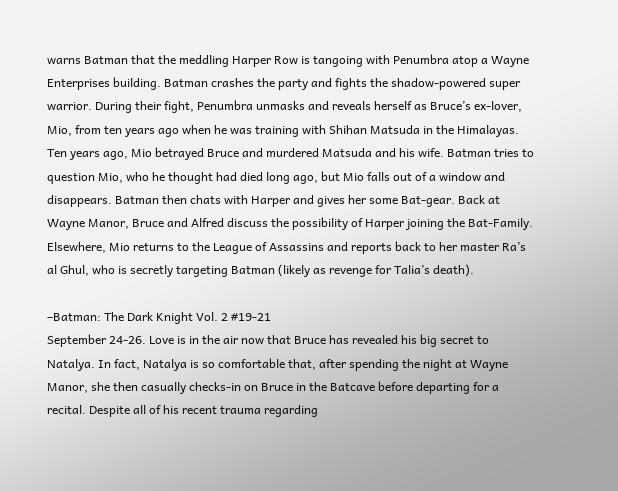warns Batman that the meddling Harper Row is tangoing with Penumbra atop a Wayne Enterprises building. Batman crashes the party and fights the shadow-powered super warrior. During their fight, Penumbra unmasks and reveals herself as Bruce’s ex-lover, Mio, from ten years ago when he was training with Shihan Matsuda in the Himalayas. Ten years ago, Mio betrayed Bruce and murdered Matsuda and his wife. Batman tries to question Mio, who he thought had died long ago, but Mio falls out of a window and disappears. Batman then chats with Harper and gives her some Bat-gear. Back at Wayne Manor, Bruce and Alfred discuss the possibility of Harper joining the Bat-Family. Elsewhere, Mio returns to the League of Assassins and reports back to her master Ra’s al Ghul, who is secretly targeting Batman (likely as revenge for Talia’s death).

–Batman: The Dark Knight Vol. 2 #19-21
September 24-26. Love is in the air now that Bruce has revealed his big secret to Natalya. In fact, Natalya is so comfortable that, after spending the night at Wayne Manor, she then casually checks-in on Bruce in the Batcave before departing for a recital. Despite all of his recent trauma regarding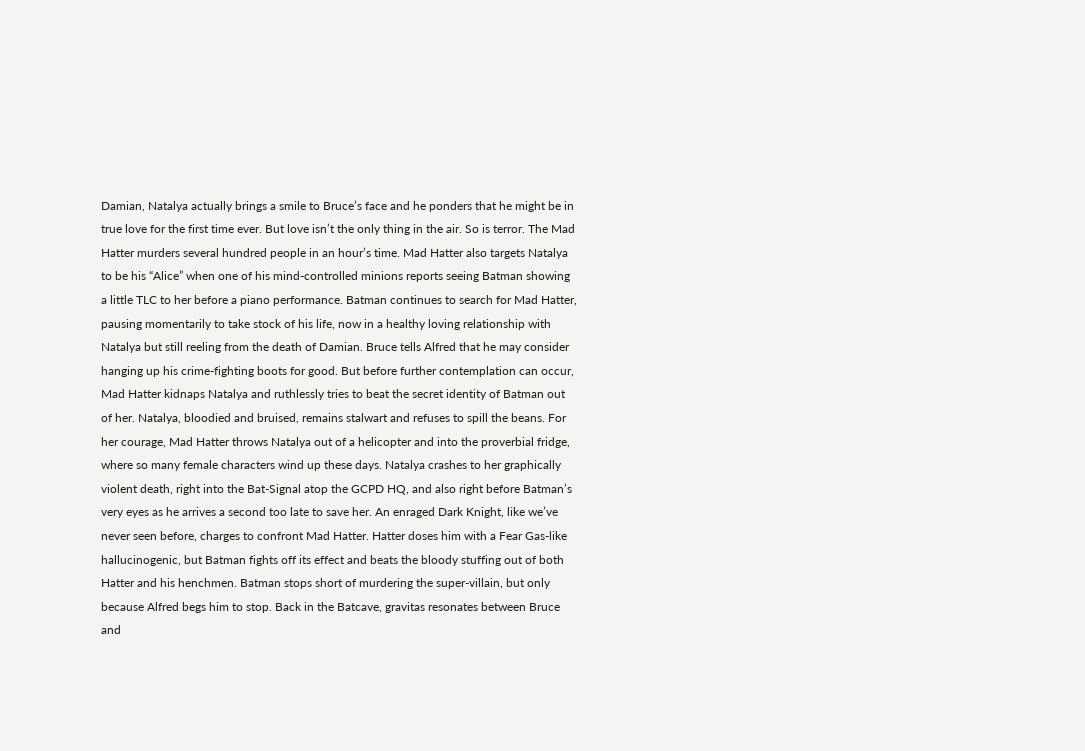Damian, Natalya actually brings a smile to Bruce’s face and he ponders that he might be in true love for the first time ever. But love isn’t the only thing in the air. So is terror. The Mad Hatter murders several hundred people in an hour’s time. Mad Hatter also targets Natalya to be his “Alice” when one of his mind-controlled minions reports seeing Batman showing a little TLC to her before a piano performance. Batman continues to search for Mad Hatter, pausing momentarily to take stock of his life, now in a healthy loving relationship with Natalya but still reeling from the death of Damian. Bruce tells Alfred that he may consider hanging up his crime-fighting boots for good. But before further contemplation can occur, Mad Hatter kidnaps Natalya and ruthlessly tries to beat the secret identity of Batman out of her. Natalya, bloodied and bruised, remains stalwart and refuses to spill the beans. For her courage, Mad Hatter throws Natalya out of a helicopter and into the proverbial fridge, where so many female characters wind up these days. Natalya crashes to her graphically violent death, right into the Bat-Signal atop the GCPD HQ, and also right before Batman’s very eyes as he arrives a second too late to save her. An enraged Dark Knight, like we’ve never seen before, charges to confront Mad Hatter. Hatter doses him with a Fear Gas-like hallucinogenic, but Batman fights off its effect and beats the bloody stuffing out of both Hatter and his henchmen. Batman stops short of murdering the super-villain, but only because Alfred begs him to stop. Back in the Batcave, gravitas resonates between Bruce and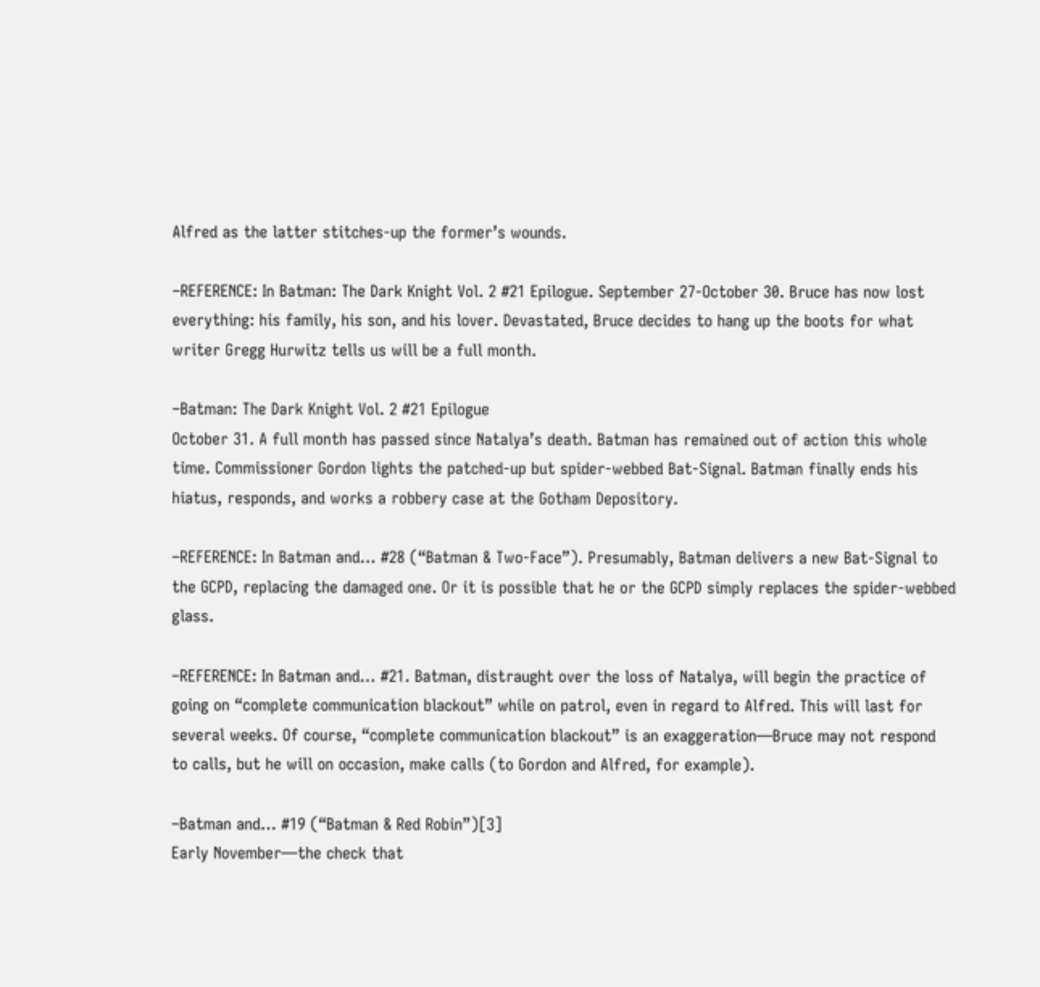Alfred as the latter stitches-up the former’s wounds.

–REFERENCE: In Batman: The Dark Knight Vol. 2 #21 Epilogue. September 27-October 30. Bruce has now lost everything: his family, his son, and his lover. Devastated, Bruce decides to hang up the boots for what writer Gregg Hurwitz tells us will be a full month.

–Batman: The Dark Knight Vol. 2 #21 Epilogue
October 31. A full month has passed since Natalya’s death. Batman has remained out of action this whole time. Commissioner Gordon lights the patched-up but spider-webbed Bat-Signal. Batman finally ends his hiatus, responds, and works a robbery case at the Gotham Depository.

–REFERENCE: In Batman and… #28 (“Batman & Two-Face”). Presumably, Batman delivers a new Bat-Signal to the GCPD, replacing the damaged one. Or it is possible that he or the GCPD simply replaces the spider-webbed glass.

–REFERENCE: In Batman and… #21. Batman, distraught over the loss of Natalya, will begin the practice of going on “complete communication blackout” while on patrol, even in regard to Alfred. This will last for several weeks. Of course, “complete communication blackout” is an exaggeration—Bruce may not respond to calls, but he will on occasion, make calls (to Gordon and Alfred, for example).

–Batman and… #19 (“Batman & Red Robin”)[3]
Early November—the check that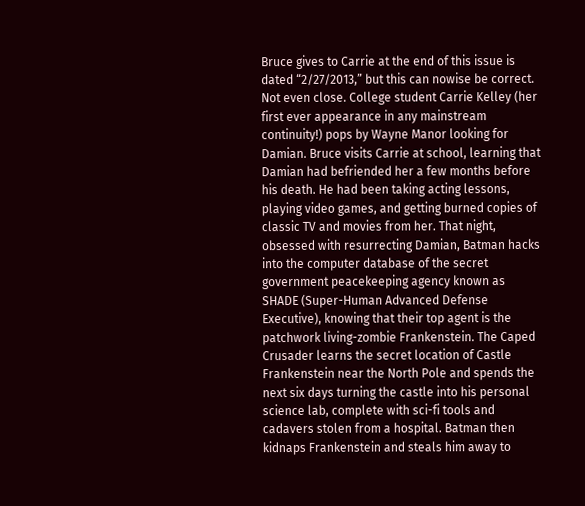Bruce gives to Carrie at the end of this issue is dated “2/27/2013,” but this can nowise be correct. Not even close. College student Carrie Kelley (her first ever appearance in any mainstream continuity!) pops by Wayne Manor looking for Damian. Bruce visits Carrie at school, learning that Damian had befriended her a few months before his death. He had been taking acting lessons, playing video games, and getting burned copies of classic TV and movies from her. That night, obsessed with resurrecting Damian, Batman hacks into the computer database of the secret government peacekeeping agency known as SHADE (Super-Human Advanced Defense Executive), knowing that their top agent is the patchwork living-zombie Frankenstein. The Caped Crusader learns the secret location of Castle Frankenstein near the North Pole and spends the next six days turning the castle into his personal science lab, complete with sci-fi tools and cadavers stolen from a hospital. Batman then kidnaps Frankenstein and steals him away to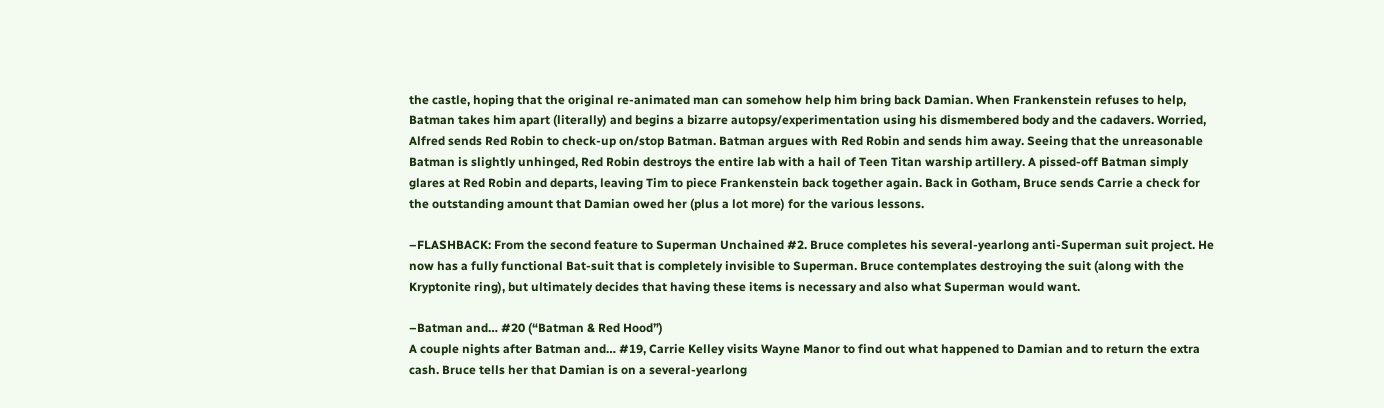the castle, hoping that the original re-animated man can somehow help him bring back Damian. When Frankenstein refuses to help, Batman takes him apart (literally) and begins a bizarre autopsy/experimentation using his dismembered body and the cadavers. Worried, Alfred sends Red Robin to check-up on/stop Batman. Batman argues with Red Robin and sends him away. Seeing that the unreasonable Batman is slightly unhinged, Red Robin destroys the entire lab with a hail of Teen Titan warship artillery. A pissed-off Batman simply glares at Red Robin and departs, leaving Tim to piece Frankenstein back together again. Back in Gotham, Bruce sends Carrie a check for the outstanding amount that Damian owed her (plus a lot more) for the various lessons.

–FLASHBACK: From the second feature to Superman Unchained #2. Bruce completes his several-yearlong anti-Superman suit project. He now has a fully functional Bat-suit that is completely invisible to Superman. Bruce contemplates destroying the suit (along with the Kryptonite ring), but ultimately decides that having these items is necessary and also what Superman would want.

–Batman and… #20 (“Batman & Red Hood”)
A couple nights after Batman and… #19, Carrie Kelley visits Wayne Manor to find out what happened to Damian and to return the extra cash. Bruce tells her that Damian is on a several-yearlong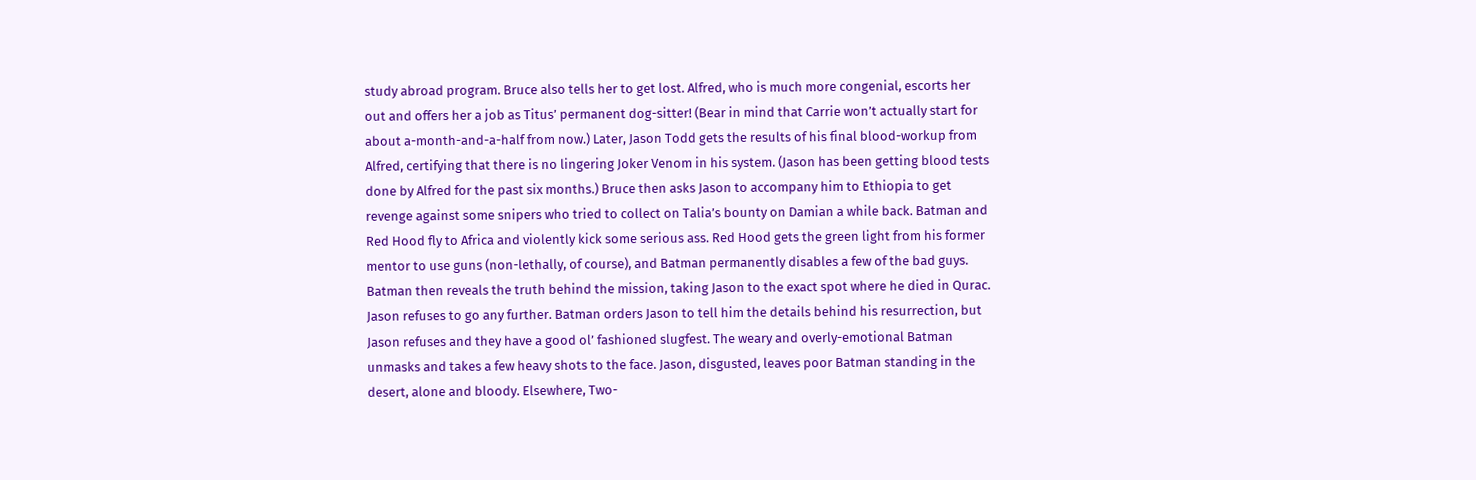study abroad program. Bruce also tells her to get lost. Alfred, who is much more congenial, escorts her out and offers her a job as Titus’ permanent dog-sitter! (Bear in mind that Carrie won’t actually start for about a-month-and-a-half from now.) Later, Jason Todd gets the results of his final blood-workup from Alfred, certifying that there is no lingering Joker Venom in his system. (Jason has been getting blood tests done by Alfred for the past six months.) Bruce then asks Jason to accompany him to Ethiopia to get revenge against some snipers who tried to collect on Talia’s bounty on Damian a while back. Batman and Red Hood fly to Africa and violently kick some serious ass. Red Hood gets the green light from his former mentor to use guns (non-lethally, of course), and Batman permanently disables a few of the bad guys. Batman then reveals the truth behind the mission, taking Jason to the exact spot where he died in Qurac. Jason refuses to go any further. Batman orders Jason to tell him the details behind his resurrection, but Jason refuses and they have a good ol’ fashioned slugfest. The weary and overly-emotional Batman unmasks and takes a few heavy shots to the face. Jason, disgusted, leaves poor Batman standing in the desert, alone and bloody. Elsewhere, Two-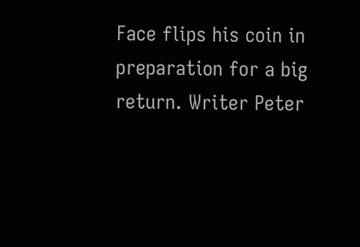Face flips his coin in preparation for a big return. Writer Peter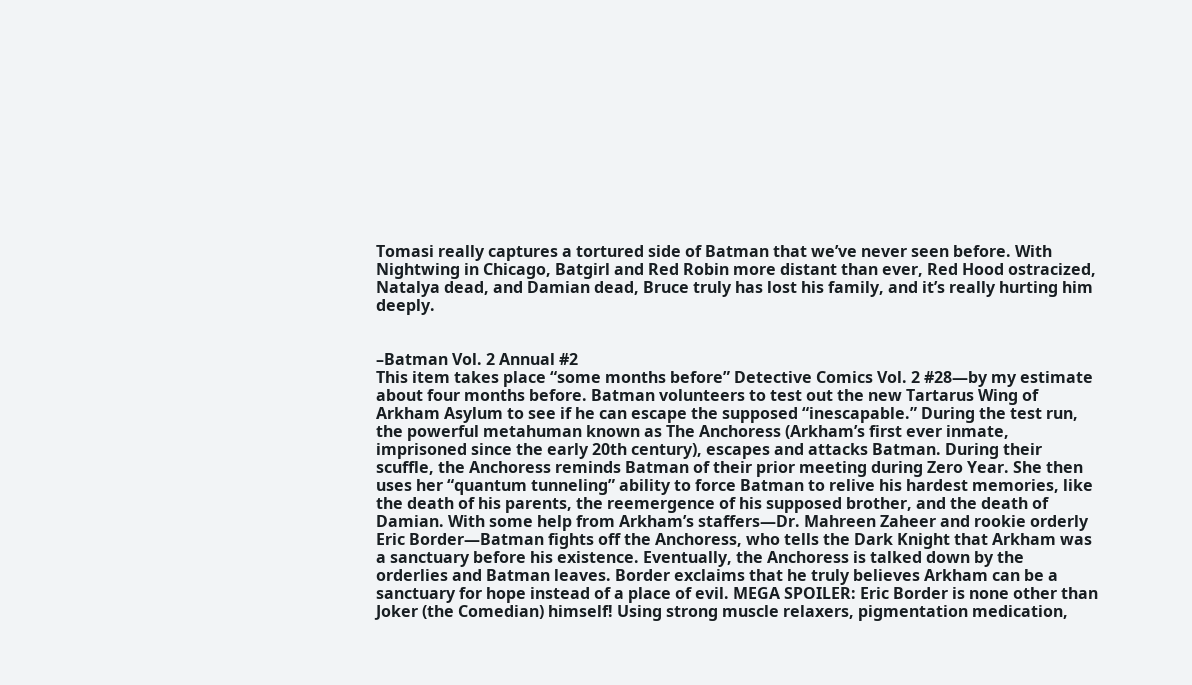Tomasi really captures a tortured side of Batman that we’ve never seen before. With Nightwing in Chicago, Batgirl and Red Robin more distant than ever, Red Hood ostracized, Natalya dead, and Damian dead, Bruce truly has lost his family, and it’s really hurting him deeply.


–Batman Vol. 2 Annual #2
This item takes place “some months before” Detective Comics Vol. 2 #28—by my estimate about four months before. Batman volunteers to test out the new Tartarus Wing of Arkham Asylum to see if he can escape the supposed “inescapable.” During the test run, the powerful metahuman known as The Anchoress (Arkham’s first ever inmate, imprisoned since the early 20th century), escapes and attacks Batman. During their scuffle, the Anchoress reminds Batman of their prior meeting during Zero Year. She then uses her “quantum tunneling” ability to force Batman to relive his hardest memories, like the death of his parents, the reemergence of his supposed brother, and the death of Damian. With some help from Arkham’s staffers—Dr. Mahreen Zaheer and rookie orderly Eric Border—Batman fights off the Anchoress, who tells the Dark Knight that Arkham was a sanctuary before his existence. Eventually, the Anchoress is talked down by the orderlies and Batman leaves. Border exclaims that he truly believes Arkham can be a sanctuary for hope instead of a place of evil. MEGA SPOILER: Eric Border is none other than Joker (the Comedian) himself! Using strong muscle relaxers, pigmentation medication,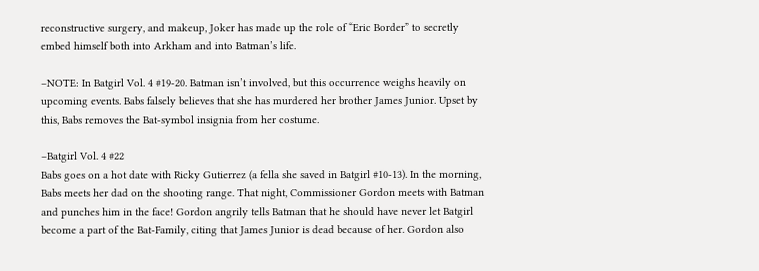reconstructive surgery, and makeup, Joker has made up the role of “Eric Border” to secretly embed himself both into Arkham and into Batman’s life.

–NOTE: In Batgirl Vol. 4 #19-20. Batman isn’t involved, but this occurrence weighs heavily on upcoming events. Babs falsely believes that she has murdered her brother James Junior. Upset by this, Babs removes the Bat-symbol insignia from her costume.

–Batgirl Vol. 4 #22
Babs goes on a hot date with Ricky Gutierrez (a fella she saved in Batgirl #10-13). In the morning, Babs meets her dad on the shooting range. That night, Commissioner Gordon meets with Batman and punches him in the face! Gordon angrily tells Batman that he should have never let Batgirl become a part of the Bat-Family, citing that James Junior is dead because of her. Gordon also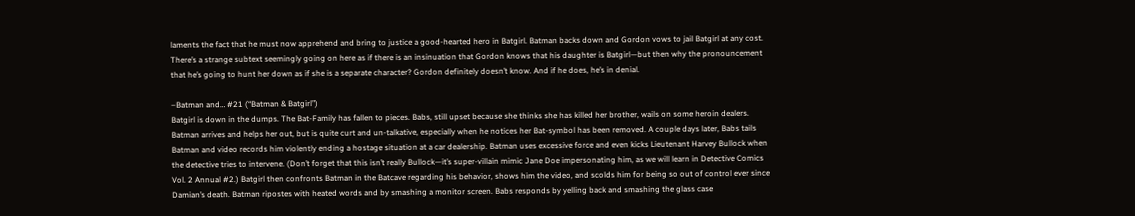laments the fact that he must now apprehend and bring to justice a good-hearted hero in Batgirl. Batman backs down and Gordon vows to jail Batgirl at any cost. There’s a strange subtext seemingly going on here as if there is an insinuation that Gordon knows that his daughter is Batgirl—but then why the pronouncement that he’s going to hunt her down as if she is a separate character? Gordon definitely doesn’t know. And if he does, he’s in denial.

–Batman and… #21 (“Batman & Batgirl”)
Batgirl is down in the dumps. The Bat-Family has fallen to pieces. Babs, still upset because she thinks she has killed her brother, wails on some heroin dealers. Batman arrives and helps her out, but is quite curt and un-talkative, especially when he notices her Bat-symbol has been removed. A couple days later, Babs tails Batman and video records him violently ending a hostage situation at a car dealership. Batman uses excessive force and even kicks Lieutenant Harvey Bullock when the detective tries to intervene. (Don’t forget that this isn’t really Bullock—it’s super-villain mimic Jane Doe impersonating him, as we will learn in Detective Comics Vol. 2 Annual #2.) Batgirl then confronts Batman in the Batcave regarding his behavior, shows him the video, and scolds him for being so out of control ever since Damian’s death. Batman ripostes with heated words and by smashing a monitor screen. Babs responds by yelling back and smashing the glass case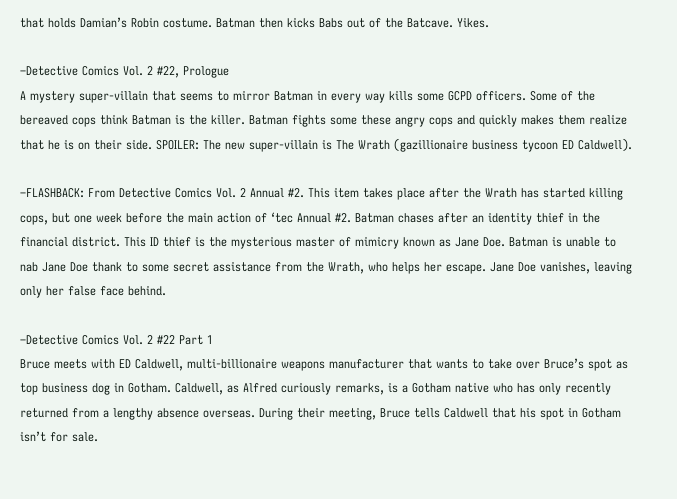that holds Damian’s Robin costume. Batman then kicks Babs out of the Batcave. Yikes.

–Detective Comics Vol. 2 #22, Prologue
A mystery super-villain that seems to mirror Batman in every way kills some GCPD officers. Some of the bereaved cops think Batman is the killer. Batman fights some these angry cops and quickly makes them realize that he is on their side. SPOILER: The new super-villain is The Wrath (gazillionaire business tycoon ED Caldwell).

–FLASHBACK: From Detective Comics Vol. 2 Annual #2. This item takes place after the Wrath has started killing cops, but one week before the main action of ‘tec Annual #2. Batman chases after an identity thief in the financial district. This ID thief is the mysterious master of mimicry known as Jane Doe. Batman is unable to nab Jane Doe thank to some secret assistance from the Wrath, who helps her escape. Jane Doe vanishes, leaving only her false face behind.

–Detective Comics Vol. 2 #22 Part 1
Bruce meets with ED Caldwell, multi-billionaire weapons manufacturer that wants to take over Bruce’s spot as top business dog in Gotham. Caldwell, as Alfred curiously remarks, is a Gotham native who has only recently returned from a lengthy absence overseas. During their meeting, Bruce tells Caldwell that his spot in Gotham isn’t for sale.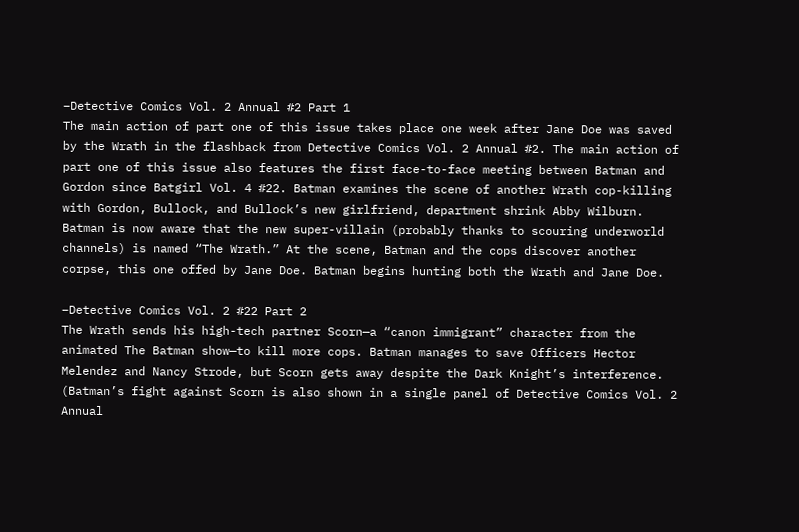–Detective Comics Vol. 2 Annual #2 Part 1
The main action of part one of this issue takes place one week after Jane Doe was saved by the Wrath in the flashback from Detective Comics Vol. 2 Annual #2. The main action of part one of this issue also features the first face-to-face meeting between Batman and Gordon since Batgirl Vol. 4 #22. Batman examines the scene of another Wrath cop-killing with Gordon, Bullock, and Bullock’s new girlfriend, department shrink Abby Wilburn. Batman is now aware that the new super-villain (probably thanks to scouring underworld channels) is named “The Wrath.” At the scene, Batman and the cops discover another corpse, this one offed by Jane Doe. Batman begins hunting both the Wrath and Jane Doe.

–Detective Comics Vol. 2 #22 Part 2
The Wrath sends his high-tech partner Scorn—a “canon immigrant” character from the animated The Batman show—to kill more cops. Batman manages to save Officers Hector Melendez and Nancy Strode, but Scorn gets away despite the Dark Knight’s interference. (Batman’s fight against Scorn is also shown in a single panel of Detective Comics Vol. 2 Annual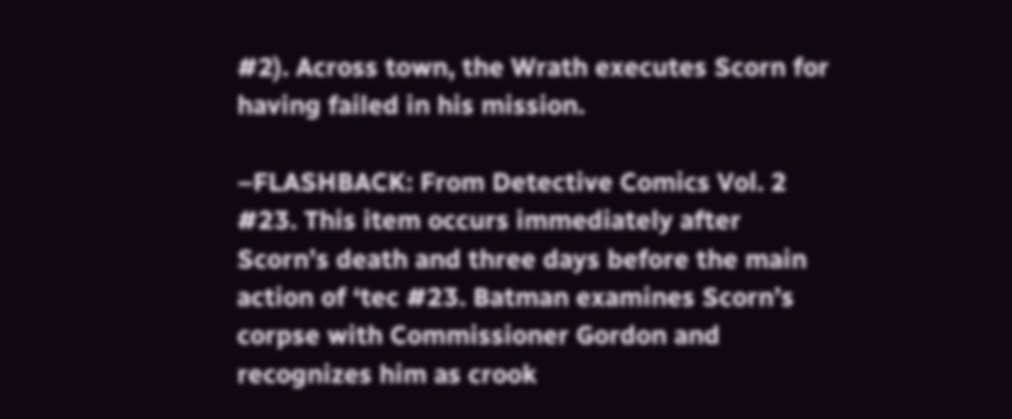#2). Across town, the Wrath executes Scorn for having failed in his mission.

–FLASHBACK: From Detective Comics Vol. 2 #23. This item occurs immediately after Scorn’s death and three days before the main action of ‘tec #23. Batman examines Scorn’s corpse with Commissioner Gordon and recognizes him as crook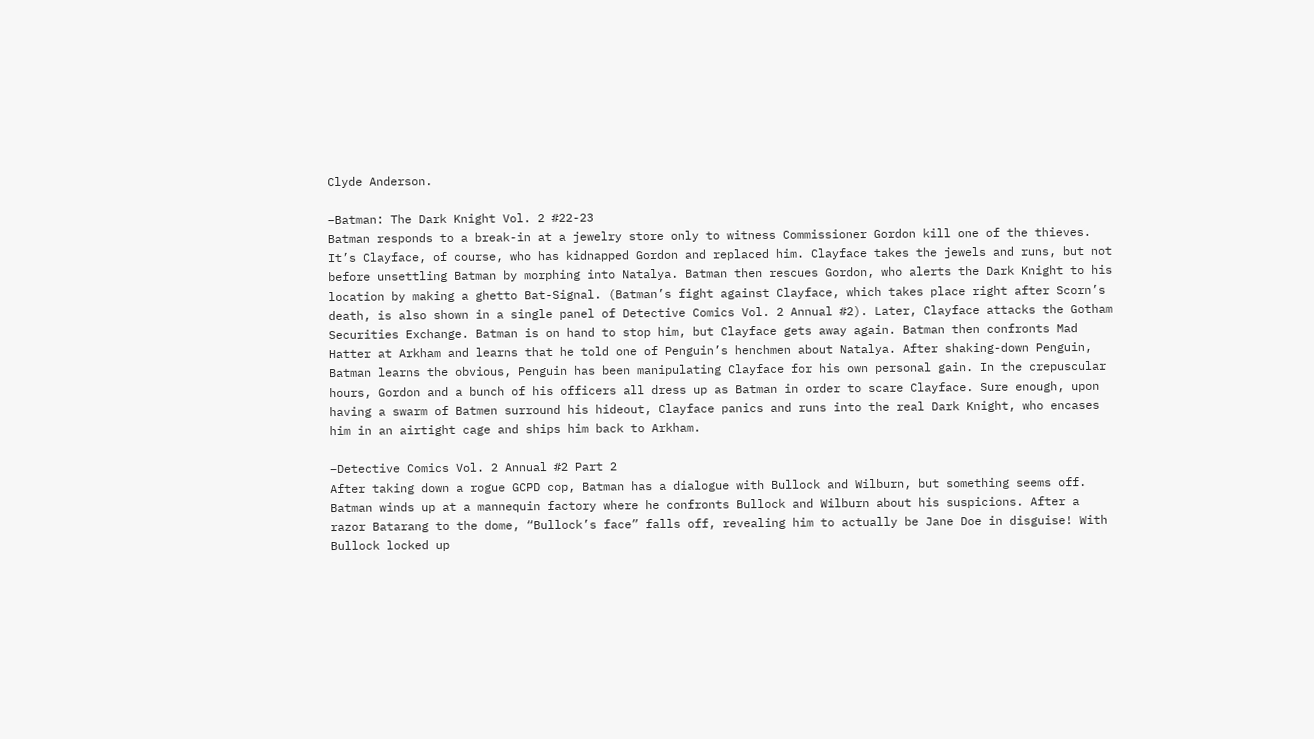Clyde Anderson.

–Batman: The Dark Knight Vol. 2 #22-23
Batman responds to a break-in at a jewelry store only to witness Commissioner Gordon kill one of the thieves. It’s Clayface, of course, who has kidnapped Gordon and replaced him. Clayface takes the jewels and runs, but not before unsettling Batman by morphing into Natalya. Batman then rescues Gordon, who alerts the Dark Knight to his location by making a ghetto Bat-Signal. (Batman’s fight against Clayface, which takes place right after Scorn’s death, is also shown in a single panel of Detective Comics Vol. 2 Annual #2). Later, Clayface attacks the Gotham Securities Exchange. Batman is on hand to stop him, but Clayface gets away again. Batman then confronts Mad Hatter at Arkham and learns that he told one of Penguin’s henchmen about Natalya. After shaking-down Penguin, Batman learns the obvious, Penguin has been manipulating Clayface for his own personal gain. In the crepuscular hours, Gordon and a bunch of his officers all dress up as Batman in order to scare Clayface. Sure enough, upon having a swarm of Batmen surround his hideout, Clayface panics and runs into the real Dark Knight, who encases him in an airtight cage and ships him back to Arkham.

–Detective Comics Vol. 2 Annual #2 Part 2
After taking down a rogue GCPD cop, Batman has a dialogue with Bullock and Wilburn, but something seems off. Batman winds up at a mannequin factory where he confronts Bullock and Wilburn about his suspicions. After a razor Batarang to the dome, “Bullock’s face” falls off, revealing him to actually be Jane Doe in disguise! With Bullock locked up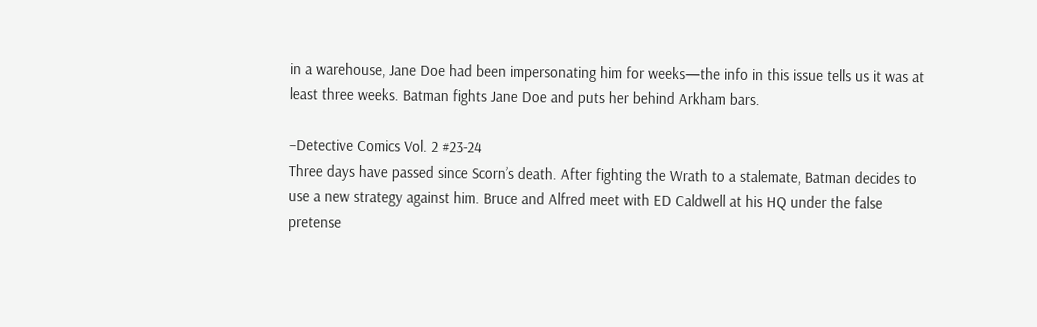in a warehouse, Jane Doe had been impersonating him for weeks—the info in this issue tells us it was at least three weeks. Batman fights Jane Doe and puts her behind Arkham bars.

–Detective Comics Vol. 2 #23-24
Three days have passed since Scorn’s death. After fighting the Wrath to a stalemate, Batman decides to use a new strategy against him. Bruce and Alfred meet with ED Caldwell at his HQ under the false pretense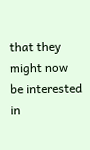that they might now be interested in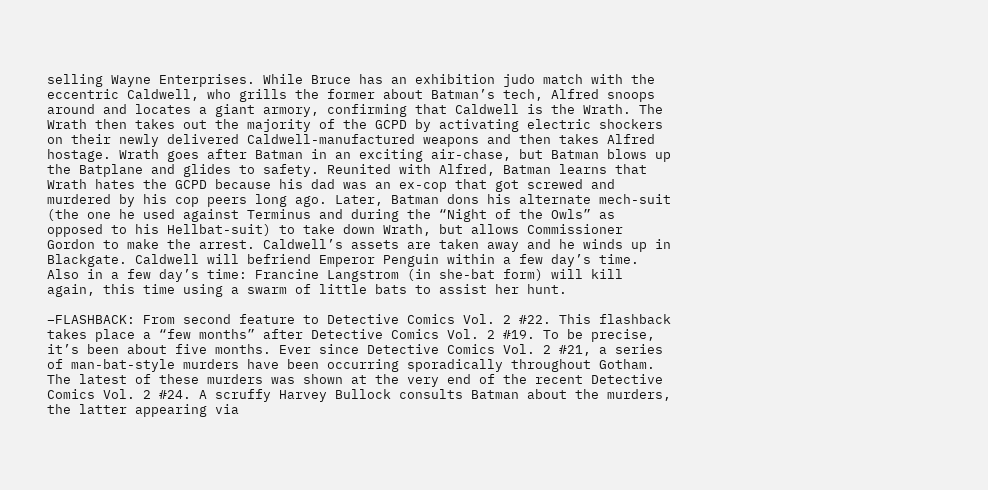selling Wayne Enterprises. While Bruce has an exhibition judo match with the eccentric Caldwell, who grills the former about Batman’s tech, Alfred snoops around and locates a giant armory, confirming that Caldwell is the Wrath. The Wrath then takes out the majority of the GCPD by activating electric shockers on their newly delivered Caldwell-manufactured weapons and then takes Alfred hostage. Wrath goes after Batman in an exciting air-chase, but Batman blows up the Batplane and glides to safety. Reunited with Alfred, Batman learns that Wrath hates the GCPD because his dad was an ex-cop that got screwed and murdered by his cop peers long ago. Later, Batman dons his alternate mech-suit (the one he used against Terminus and during the “Night of the Owls” as opposed to his Hellbat-suit) to take down Wrath, but allows Commissioner Gordon to make the arrest. Caldwell’s assets are taken away and he winds up in Blackgate. Caldwell will befriend Emperor Penguin within a few day’s time. Also in a few day’s time: Francine Langstrom (in she-bat form) will kill again, this time using a swarm of little bats to assist her hunt.

–FLASHBACK: From second feature to Detective Comics Vol. 2 #22. This flashback takes place a “few months” after Detective Comics Vol. 2 #19. To be precise, it’s been about five months. Ever since Detective Comics Vol. 2 #21, a series of man-bat-style murders have been occurring sporadically throughout Gotham. The latest of these murders was shown at the very end of the recent Detective Comics Vol. 2 #24. A scruffy Harvey Bullock consults Batman about the murders, the latter appearing via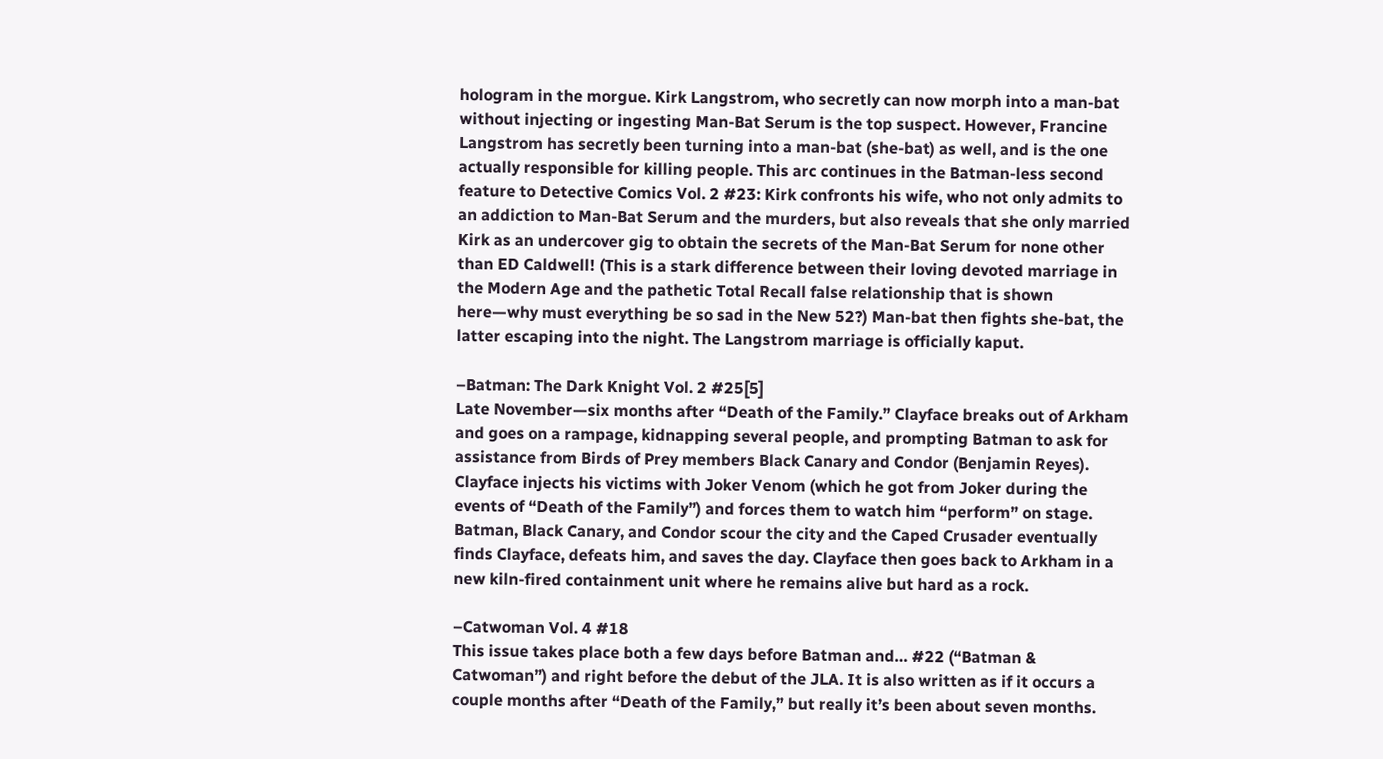hologram in the morgue. Kirk Langstrom, who secretly can now morph into a man-bat without injecting or ingesting Man-Bat Serum is the top suspect. However, Francine Langstrom has secretly been turning into a man-bat (she-bat) as well, and is the one actually responsible for killing people. This arc continues in the Batman-less second feature to Detective Comics Vol. 2 #23: Kirk confronts his wife, who not only admits to an addiction to Man-Bat Serum and the murders, but also reveals that she only married Kirk as an undercover gig to obtain the secrets of the Man-Bat Serum for none other than ED Caldwell! (This is a stark difference between their loving devoted marriage in the Modern Age and the pathetic Total Recall false relationship that is shown here—why must everything be so sad in the New 52?) Man-bat then fights she-bat, the latter escaping into the night. The Langstrom marriage is officially kaput.

–Batman: The Dark Knight Vol. 2 #25[5]
Late November—six months after “Death of the Family.” Clayface breaks out of Arkham and goes on a rampage, kidnapping several people, and prompting Batman to ask for assistance from Birds of Prey members Black Canary and Condor (Benjamin Reyes). Clayface injects his victims with Joker Venom (which he got from Joker during the events of “Death of the Family”) and forces them to watch him “perform” on stage. Batman, Black Canary, and Condor scour the city and the Caped Crusader eventually finds Clayface, defeats him, and saves the day. Clayface then goes back to Arkham in a new kiln-fired containment unit where he remains alive but hard as a rock.

–Catwoman Vol. 4 #18
This issue takes place both a few days before Batman and… #22 (“Batman & Catwoman”) and right before the debut of the JLA. It is also written as if it occurs a couple months after “Death of the Family,” but really it’s been about seven months.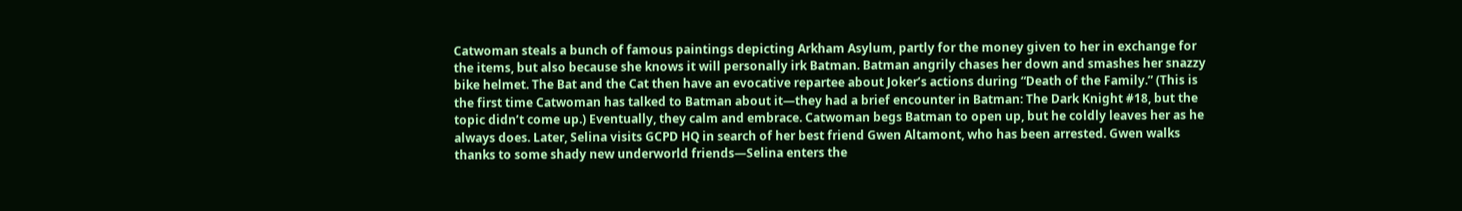Catwoman steals a bunch of famous paintings depicting Arkham Asylum, partly for the money given to her in exchange for the items, but also because she knows it will personally irk Batman. Batman angrily chases her down and smashes her snazzy bike helmet. The Bat and the Cat then have an evocative repartee about Joker’s actions during “Death of the Family.” (This is the first time Catwoman has talked to Batman about it—they had a brief encounter in Batman: The Dark Knight #18, but the topic didn’t come up.) Eventually, they calm and embrace. Catwoman begs Batman to open up, but he coldly leaves her as he always does. Later, Selina visits GCPD HQ in search of her best friend Gwen Altamont, who has been arrested. Gwen walks thanks to some shady new underworld friends—Selina enters the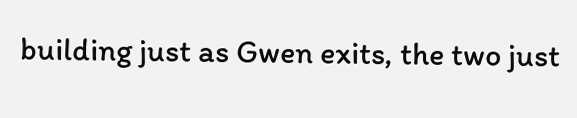building just as Gwen exits, the two just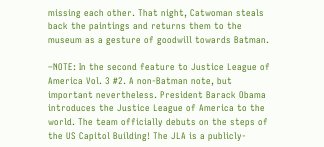missing each other. That night, Catwoman steals back the paintings and returns them to the museum as a gesture of goodwill towards Batman.

–NOTE: In the second feature to Justice League of America Vol. 3 #2. A non-Batman note, but important nevertheless. President Barack Obama introduces the Justice League of America to the world. The team officially debuts on the steps of the US Capitol Building! The JLA is a publicly-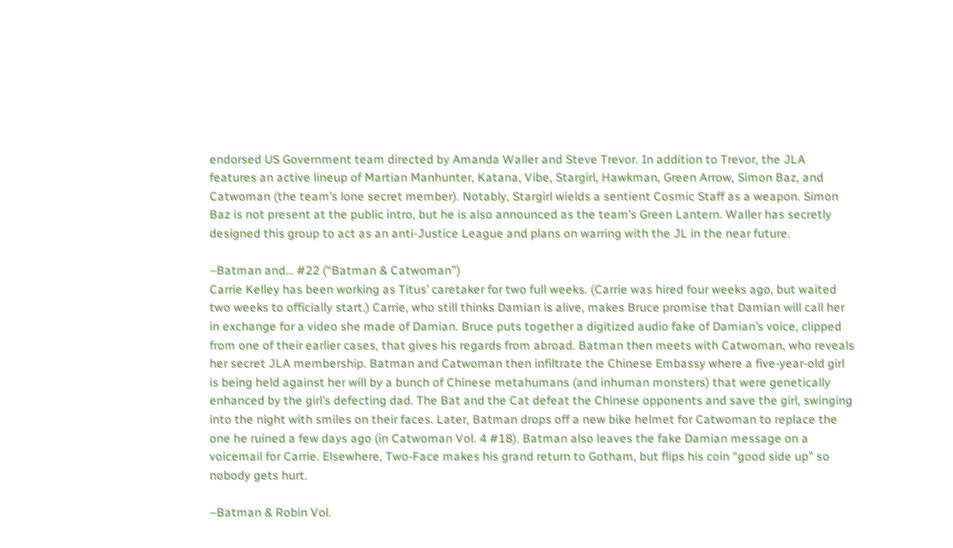endorsed US Government team directed by Amanda Waller and Steve Trevor. In addition to Trevor, the JLA features an active lineup of Martian Manhunter, Katana, Vibe, Stargirl, Hawkman, Green Arrow, Simon Baz, and Catwoman (the team’s lone secret member). Notably, Stargirl wields a sentient Cosmic Staff as a weapon. Simon Baz is not present at the public intro, but he is also announced as the team’s Green Lantern. Waller has secretly designed this group to act as an anti-Justice League and plans on warring with the JL in the near future.

–Batman and… #22 (“Batman & Catwoman”)
Carrie Kelley has been working as Titus’ caretaker for two full weeks. (Carrie was hired four weeks ago, but waited two weeks to officially start.) Carrie, who still thinks Damian is alive, makes Bruce promise that Damian will call her in exchange for a video she made of Damian. Bruce puts together a digitized audio fake of Damian’s voice, clipped from one of their earlier cases, that gives his regards from abroad. Batman then meets with Catwoman, who reveals her secret JLA membership. Batman and Catwoman then infiltrate the Chinese Embassy where a five-year-old girl is being held against her will by a bunch of Chinese metahumans (and inhuman monsters) that were genetically enhanced by the girl’s defecting dad. The Bat and the Cat defeat the Chinese opponents and save the girl, swinging into the night with smiles on their faces. Later, Batman drops off a new bike helmet for Catwoman to replace the one he ruined a few days ago (in Catwoman Vol. 4 #18). Batman also leaves the fake Damian message on a voicemail for Carrie. Elsewhere, Two-Face makes his grand return to Gotham, but flips his coin “good side up” so nobody gets hurt.

–Batman & Robin Vol.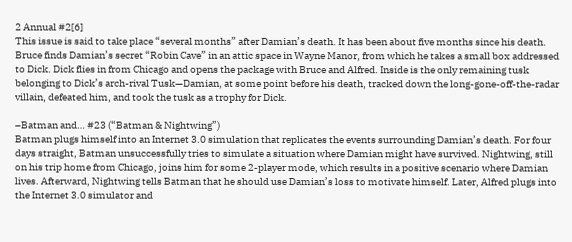2 Annual #2[6]
This issue is said to take place “several months” after Damian’s death. It has been about five months since his death. Bruce finds Damian’s secret “Robin Cave” in an attic space in Wayne Manor, from which he takes a small box addressed to Dick. Dick flies in from Chicago and opens the package with Bruce and Alfred. Inside is the only remaining tusk belonging to Dick’s arch-rival Tusk—Damian, at some point before his death, tracked down the long-gone-off-the-radar villain, defeated him, and took the tusk as a trophy for Dick.

–Batman and… #23 (“Batman & Nightwing”)
Batman plugs himself into an Internet 3.0 simulation that replicates the events surrounding Damian’s death. For four days straight, Batman unsuccessfully tries to simulate a situation where Damian might have survived. Nightwing, still on his trip home from Chicago, joins him for some 2-player mode, which results in a positive scenario where Damian lives. Afterward, Nightwing tells Batman that he should use Damian’s loss to motivate himself. Later, Alfred plugs into the Internet 3.0 simulator and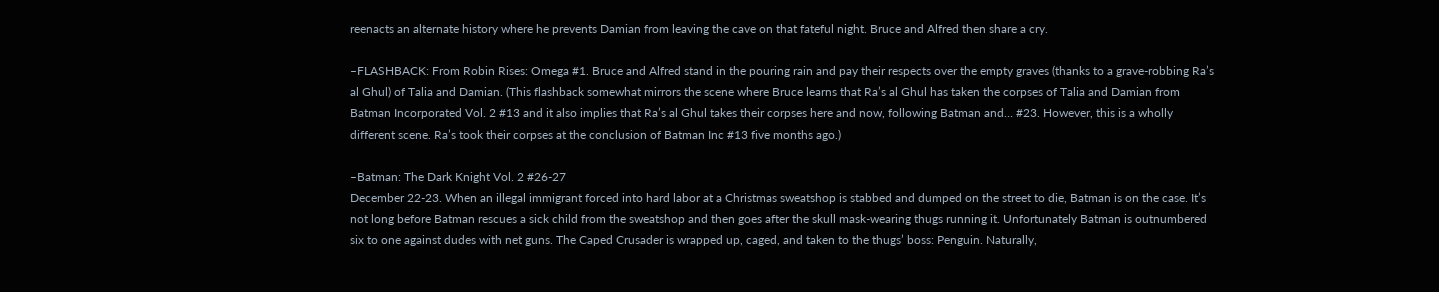reenacts an alternate history where he prevents Damian from leaving the cave on that fateful night. Bruce and Alfred then share a cry.

–FLASHBACK: From Robin Rises: Omega #1. Bruce and Alfred stand in the pouring rain and pay their respects over the empty graves (thanks to a grave-robbing Ra’s al Ghul) of Talia and Damian. (This flashback somewhat mirrors the scene where Bruce learns that Ra’s al Ghul has taken the corpses of Talia and Damian from Batman Incorporated Vol. 2 #13 and it also implies that Ra’s al Ghul takes their corpses here and now, following Batman and… #23. However, this is a wholly different scene. Ra’s took their corpses at the conclusion of Batman Inc #13 five months ago.)

–Batman: The Dark Knight Vol. 2 #26-27
December 22-23. When an illegal immigrant forced into hard labor at a Christmas sweatshop is stabbed and dumped on the street to die, Batman is on the case. It’s not long before Batman rescues a sick child from the sweatshop and then goes after the skull mask-wearing thugs running it. Unfortunately Batman is outnumbered six to one against dudes with net guns. The Caped Crusader is wrapped up, caged, and taken to the thugs’ boss: Penguin. Naturally,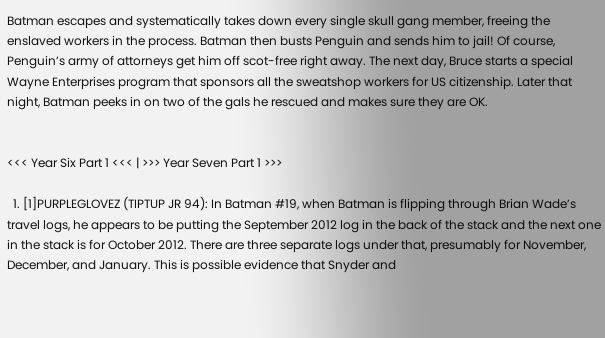Batman escapes and systematically takes down every single skull gang member, freeing the enslaved workers in the process. Batman then busts Penguin and sends him to jail! Of course, Penguin’s army of attorneys get him off scot-free right away. The next day, Bruce starts a special Wayne Enterprises program that sponsors all the sweatshop workers for US citizenship. Later that night, Batman peeks in on two of the gals he rescued and makes sure they are OK.


<<< Year Six Part 1 <<< | >>> Year Seven Part 1 >>>

  1. [1]PURPLEGLOVEZ (TIPTUP JR 94): In Batman #19, when Batman is flipping through Brian Wade’s travel logs, he appears to be putting the September 2012 log in the back of the stack and the next one in the stack is for October 2012. There are three separate logs under that, presumably for November, December, and January. This is possible evidence that Snyder and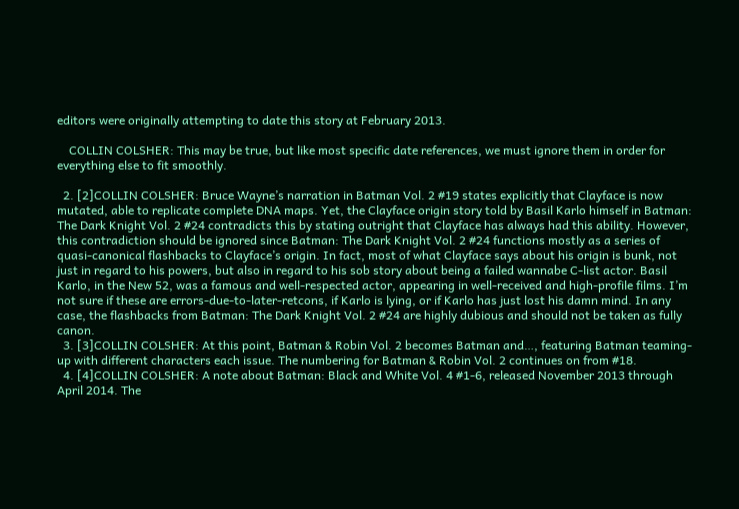editors were originally attempting to date this story at February 2013.

    COLLIN COLSHER: This may be true, but like most specific date references, we must ignore them in order for everything else to fit smoothly.

  2. [2]COLLIN COLSHER: Bruce Wayne’s narration in Batman Vol. 2 #19 states explicitly that Clayface is now mutated, able to replicate complete DNA maps. Yet, the Clayface origin story told by Basil Karlo himself in Batman: The Dark Knight Vol. 2 #24 contradicts this by stating outright that Clayface has always had this ability. However, this contradiction should be ignored since Batman: The Dark Knight Vol. 2 #24 functions mostly as a series of quasi-canonical flashbacks to Clayface’s origin. In fact, most of what Clayface says about his origin is bunk, not just in regard to his powers, but also in regard to his sob story about being a failed wannabe C-list actor. Basil Karlo, in the New 52, was a famous and well-respected actor, appearing in well-received and high-profile films. I’m not sure if these are errors-due-to-later-retcons, if Karlo is lying, or if Karlo has just lost his damn mind. In any case, the flashbacks from Batman: The Dark Knight Vol. 2 #24 are highly dubious and should not be taken as fully canon.
  3. [3]COLLIN COLSHER: At this point, Batman & Robin Vol. 2 becomes Batman and…, featuring Batman teaming-up with different characters each issue. The numbering for Batman & Robin Vol. 2 continues on from #18.
  4. [4]COLLIN COLSHER: A note about Batman: Black and White Vol. 4 #1-6, released November 2013 through April 2014. The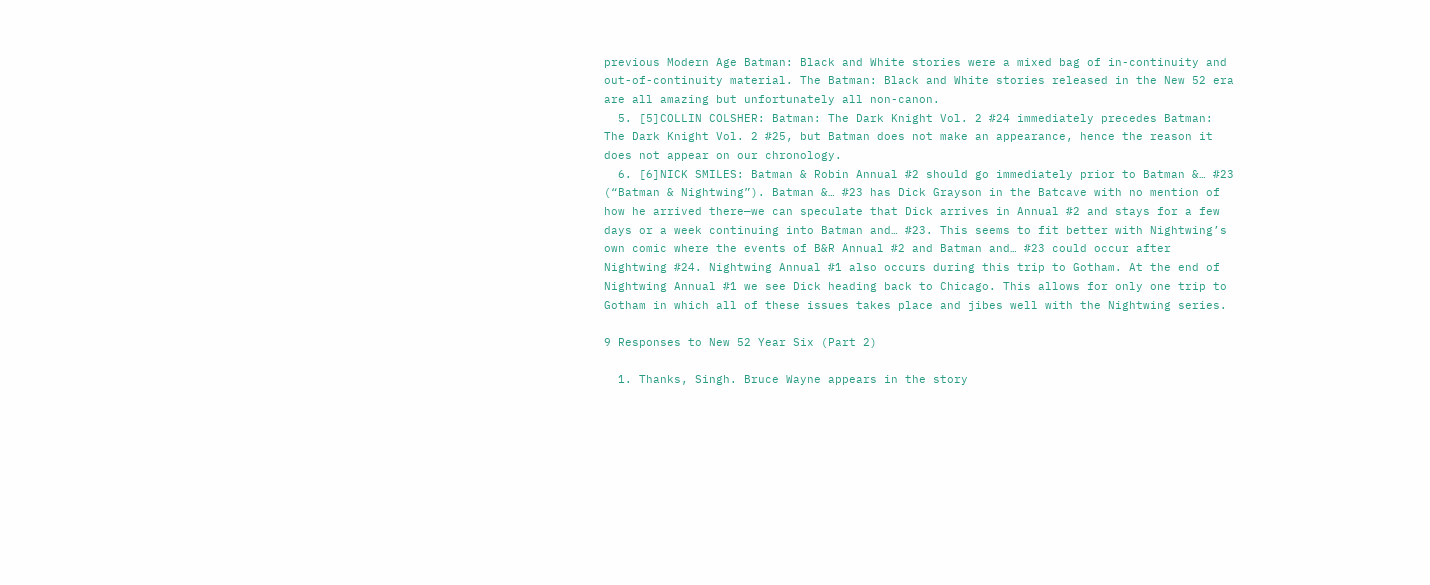previous Modern Age Batman: Black and White stories were a mixed bag of in-continuity and out-of-continuity material. The Batman: Black and White stories released in the New 52 era are all amazing but unfortunately all non-canon.
  5. [5]COLLIN COLSHER: Batman: The Dark Knight Vol. 2 #24 immediately precedes Batman: The Dark Knight Vol. 2 #25, but Batman does not make an appearance, hence the reason it does not appear on our chronology.
  6. [6]NICK SMILES: Batman & Robin Annual #2 should go immediately prior to Batman &… #23 (“Batman & Nightwing”). Batman &… #23 has Dick Grayson in the Batcave with no mention of how he arrived there—we can speculate that Dick arrives in Annual #2 and stays for a few days or a week continuing into Batman and… #23. This seems to fit better with Nightwing’s own comic where the events of B&R Annual #2 and Batman and… #23 could occur after Nightwing #24. Nightwing Annual #1 also occurs during this trip to Gotham. At the end of Nightwing Annual #1 we see Dick heading back to Chicago. This allows for only one trip to Gotham in which all of these issues takes place and jibes well with the Nightwing series.

9 Responses to New 52 Year Six (Part 2)

  1. Thanks, Singh. Bruce Wayne appears in the story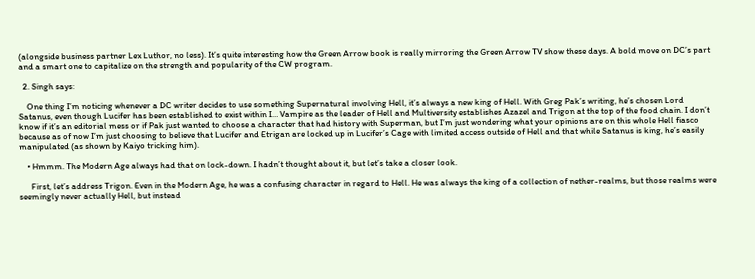(alongside business partner Lex Luthor, no less). It’s quite interesting how the Green Arrow book is really mirroring the Green Arrow TV show these days. A bold move on DC’s part and a smart one to capitalize on the strength and popularity of the CW program.

  2. Singh says:

    One thing I’m noticing whenever a DC writer decides to use something Supernatural involving Hell, it’s always a new king of Hell. With Greg Pak’s writing, he’s chosen Lord Satanus, even though Lucifer has been established to exist within I… Vampire as the leader of Hell and Multiversity establishes Azazel and Trigon at the top of the food chain. I don’t know if it’s an editorial mess or if Pak just wanted to choose a character that had history with Superman, but I’m just wondering what your opinions are on this whole Hell fiasco because as of now I’m just choosing to believe that Lucifer and Etrigan are locked up in Lucifer’s Cage with limited access outside of Hell and that while Satanus is king, he’s easily manipulated (as shown by Kaiyo tricking him).

    • Hmmm. The Modern Age always had that on lock-down. I hadn’t thought about it, but let’s take a closer look.

      First, let’s address Trigon. Even in the Modern Age, he was a confusing character in regard to Hell. He was always the king of a collection of nether-realms, but those realms were seemingly never actually Hell, but instead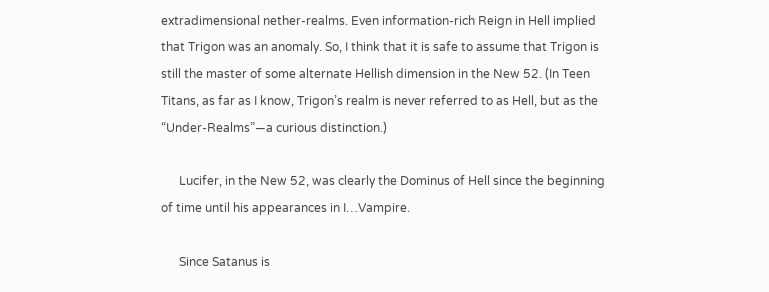extradimensional nether-realms. Even information-rich Reign in Hell implied that Trigon was an anomaly. So, I think that it is safe to assume that Trigon is still the master of some alternate Hellish dimension in the New 52. (In Teen Titans, as far as I know, Trigon’s realm is never referred to as Hell, but as the “Under-Realms”—a curious distinction.)

      Lucifer, in the New 52, was clearly the Dominus of Hell since the beginning of time until his appearances in I…Vampire.

      Since Satanus is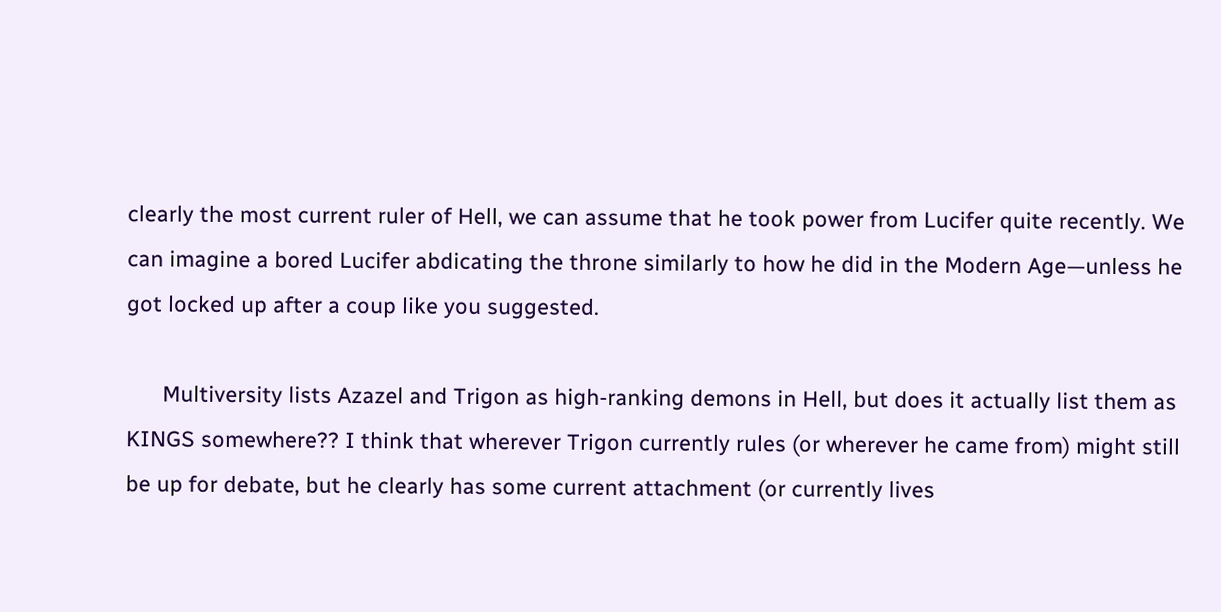clearly the most current ruler of Hell, we can assume that he took power from Lucifer quite recently. We can imagine a bored Lucifer abdicating the throne similarly to how he did in the Modern Age—unless he got locked up after a coup like you suggested.

      Multiversity lists Azazel and Trigon as high-ranking demons in Hell, but does it actually list them as KINGS somewhere?? I think that wherever Trigon currently rules (or wherever he came from) might still be up for debate, but he clearly has some current attachment (or currently lives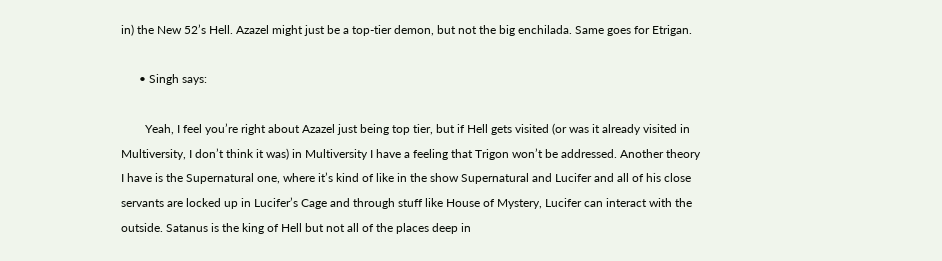in) the New 52’s Hell. Azazel might just be a top-tier demon, but not the big enchilada. Same goes for Etrigan.

      • Singh says:

        Yeah, I feel you’re right about Azazel just being top tier, but if Hell gets visited (or was it already visited in Multiversity, I don’t think it was) in Multiversity I have a feeling that Trigon won’t be addressed. Another theory I have is the Supernatural one, where it’s kind of like in the show Supernatural and Lucifer and all of his close servants are locked up in Lucifer’s Cage and through stuff like House of Mystery, Lucifer can interact with the outside. Satanus is the king of Hell but not all of the places deep in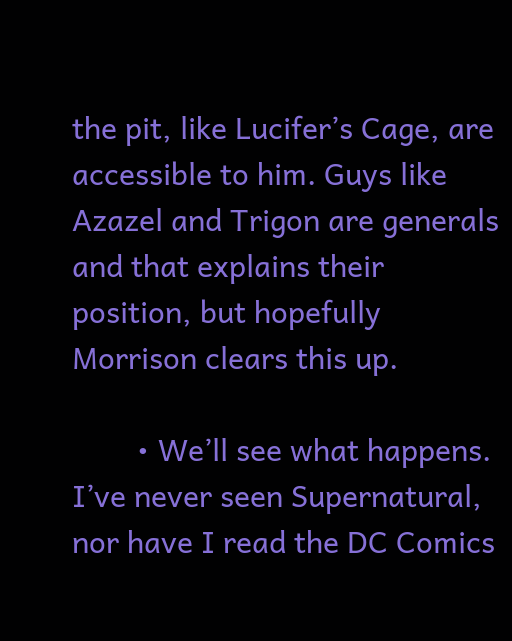the pit, like Lucifer’s Cage, are accessible to him. Guys like Azazel and Trigon are generals and that explains their position, but hopefully Morrison clears this up.

        • We’ll see what happens. I’ve never seen Supernatural, nor have I read the DC Comics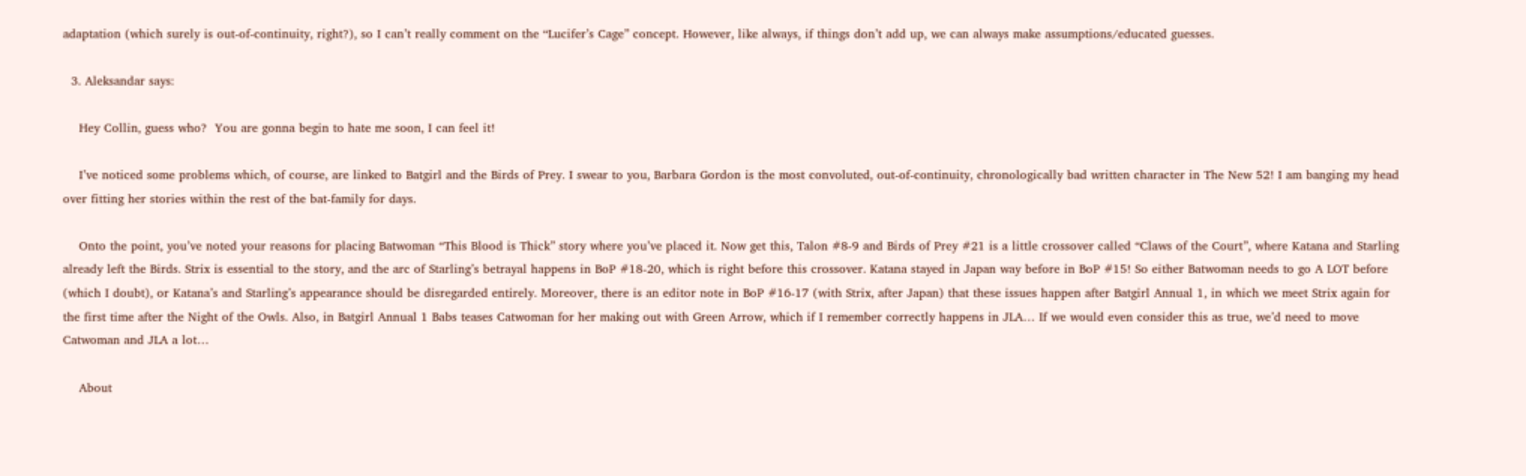adaptation (which surely is out-of-continuity, right?), so I can’t really comment on the “Lucifer’s Cage” concept. However, like always, if things don’t add up, we can always make assumptions/educated guesses.

  3. Aleksandar says:

    Hey Collin, guess who?  You are gonna begin to hate me soon, I can feel it!

    I’ve noticed some problems which, of course, are linked to Batgirl and the Birds of Prey. I swear to you, Barbara Gordon is the most convoluted, out-of-continuity, chronologically bad written character in The New 52! I am banging my head over fitting her stories within the rest of the bat-family for days.

    Onto the point, you’ve noted your reasons for placing Batwoman “This Blood is Thick” story where you’ve placed it. Now get this, Talon #8-9 and Birds of Prey #21 is a little crossover called “Claws of the Court”, where Katana and Starling already left the Birds. Strix is essential to the story, and the arc of Starling’s betrayal happens in BoP #18-20, which is right before this crossover. Katana stayed in Japan way before in BoP #15! So either Batwoman needs to go A LOT before (which I doubt), or Katana’s and Starling’s appearance should be disregarded entirely. Moreover, there is an editor note in BoP #16-17 (with Strix, after Japan) that these issues happen after Batgirl Annual 1, in which we meet Strix again for the first time after the Night of the Owls. Also, in Batgirl Annual 1 Babs teases Catwoman for her making out with Green Arrow, which if I remember correctly happens in JLA… If we would even consider this as true, we’d need to move Catwoman and JLA a lot…

    About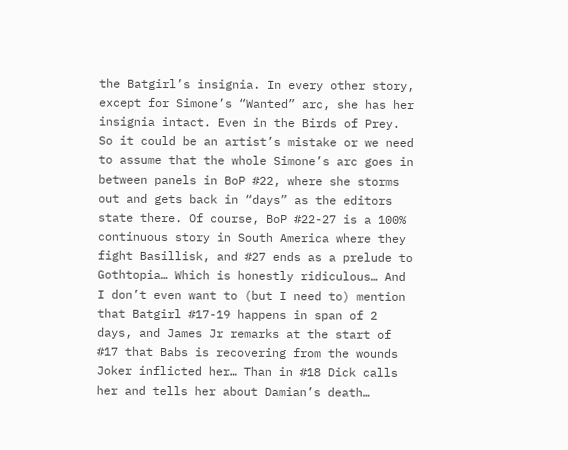the Batgirl’s insignia. In every other story, except for Simone’s “Wanted” arc, she has her insignia intact. Even in the Birds of Prey. So it could be an artist’s mistake or we need to assume that the whole Simone’s arc goes in between panels in BoP #22, where she storms out and gets back in “days” as the editors state there. Of course, BoP #22-27 is a 100% continuous story in South America where they fight Basillisk, and #27 ends as a prelude to Gothtopia… Which is honestly ridiculous… And I don’t even want to (but I need to) mention that Batgirl #17-19 happens in span of 2 days, and James Jr remarks at the start of #17 that Babs is recovering from the wounds Joker inflicted her… Than in #18 Dick calls her and tells her about Damian’s death…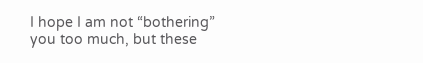I hope I am not “bothering” you too much, but these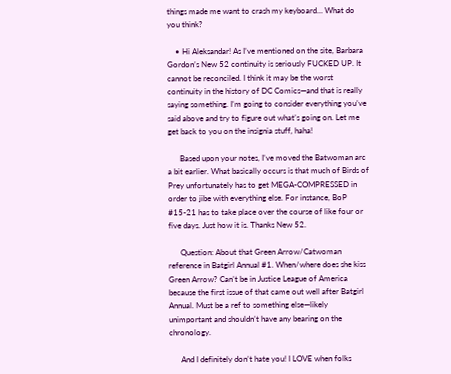things made me want to crash my keyboard… What do you think?

    • Hi Aleksandar! As I’ve mentioned on the site, Barbara Gordon’s New 52 continuity is seriously FUCKED UP. It cannot be reconciled. I think it may be the worst continuity in the history of DC Comics—and that is really saying something. I’m going to consider everything you’ve said above and try to figure out what’s going on. Let me get back to you on the insignia stuff, haha!

      Based upon your notes, I’ve moved the Batwoman arc a bit earlier. What basically occurs is that much of Birds of Prey unfortunately has to get MEGA-COMPRESSED in order to jibe with everything else. For instance, BoP #15-21 has to take place over the course of like four or five days. Just how it is. Thanks New 52.

      Question: About that Green Arrow/Catwoman reference in Batgirl Annual #1. When/where does she kiss Green Arrow? Can’t be in Justice League of America because the first issue of that came out well after Batgirl Annual. Must be a ref to something else—likely unimportant and shouldn’t have any bearing on the chronology.

      And I definitely don’t hate you! I LOVE when folks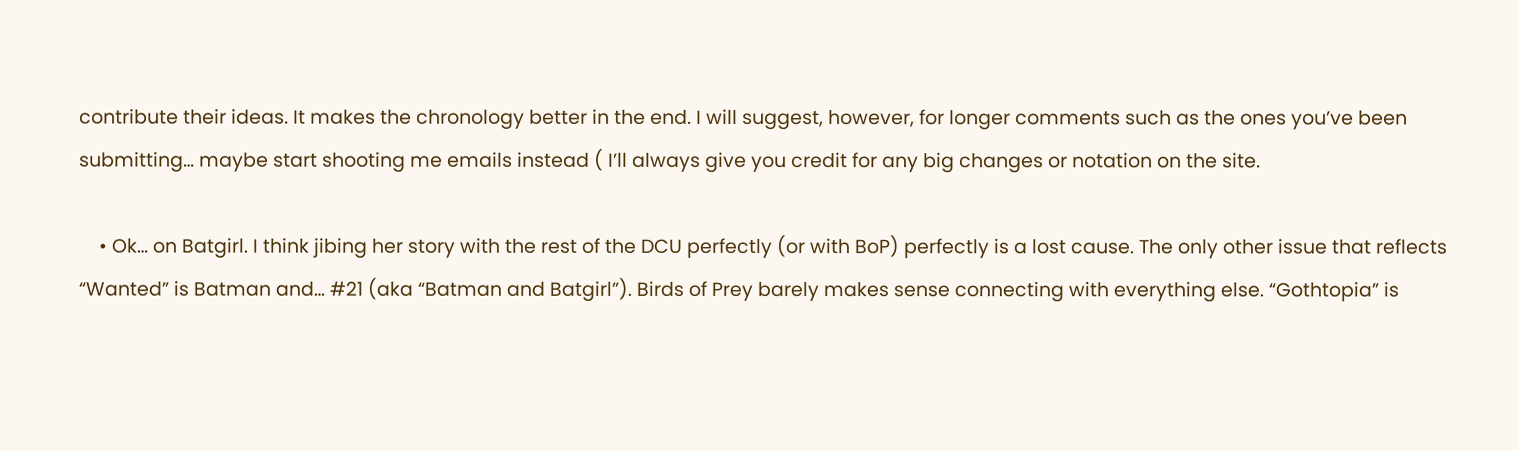contribute their ideas. It makes the chronology better in the end. I will suggest, however, for longer comments such as the ones you’ve been submitting… maybe start shooting me emails instead ( I’ll always give you credit for any big changes or notation on the site.

    • Ok… on Batgirl. I think jibing her story with the rest of the DCU perfectly (or with BoP) perfectly is a lost cause. The only other issue that reflects “Wanted” is Batman and… #21 (aka “Batman and Batgirl”). Birds of Prey barely makes sense connecting with everything else. “Gothtopia” is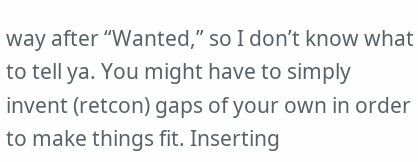way after “Wanted,” so I don’t know what to tell ya. You might have to simply invent (retcon) gaps of your own in order to make things fit. Inserting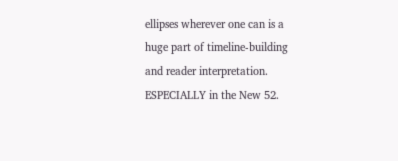ellipses wherever one can is a huge part of timeline-building and reader interpretation. ESPECIALLY in the New 52.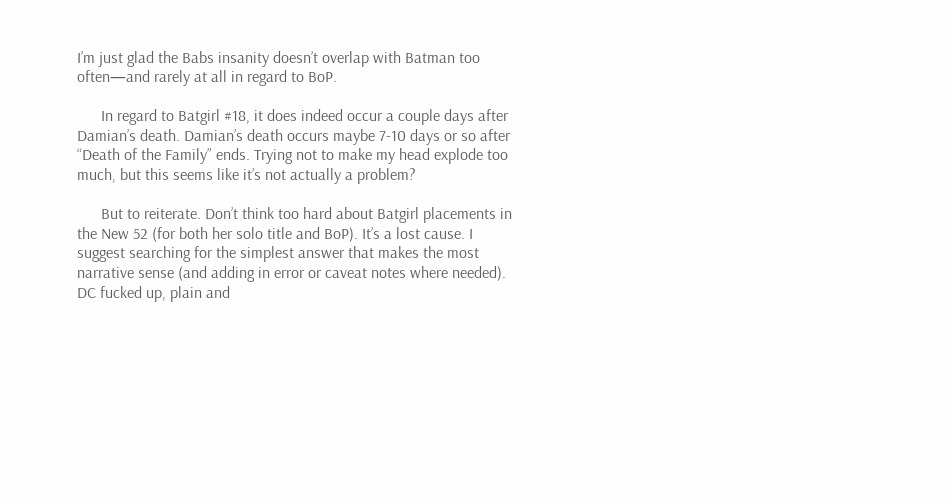I’m just glad the Babs insanity doesn’t overlap with Batman too often—and rarely at all in regard to BoP.

      In regard to Batgirl #18, it does indeed occur a couple days after Damian’s death. Damian’s death occurs maybe 7-10 days or so after “Death of the Family” ends. Trying not to make my head explode too much, but this seems like it’s not actually a problem?

      But to reiterate. Don’t think too hard about Batgirl placements in the New 52 (for both her solo title and BoP). It’s a lost cause. I suggest searching for the simplest answer that makes the most narrative sense (and adding in error or caveat notes where needed). DC fucked up, plain and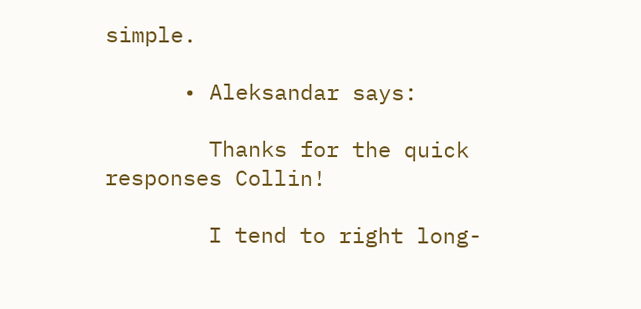simple.

      • Aleksandar says:

        Thanks for the quick responses Collin!

        I tend to right long-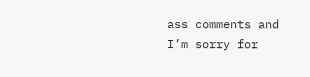ass comments and I’m sorry for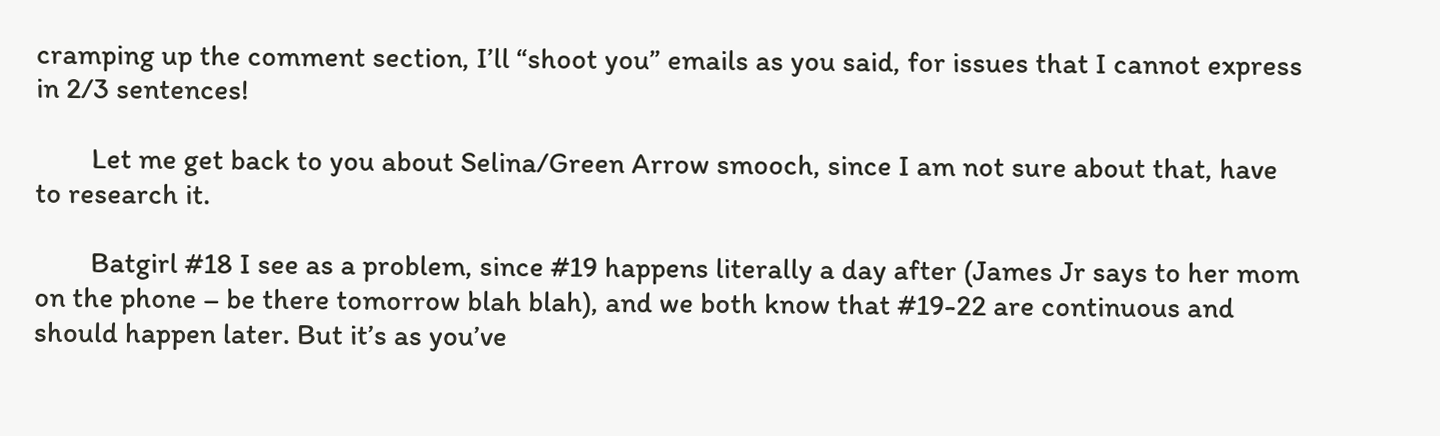cramping up the comment section, I’ll “shoot you” emails as you said, for issues that I cannot express in 2/3 sentences!

        Let me get back to you about Selina/Green Arrow smooch, since I am not sure about that, have to research it.

        Batgirl #18 I see as a problem, since #19 happens literally a day after (James Jr says to her mom on the phone – be there tomorrow blah blah), and we both know that #19-22 are continuous and should happen later. But it’s as you’ve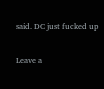said. DC just fucked up

Leave a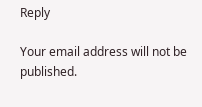Reply

Your email address will not be published.